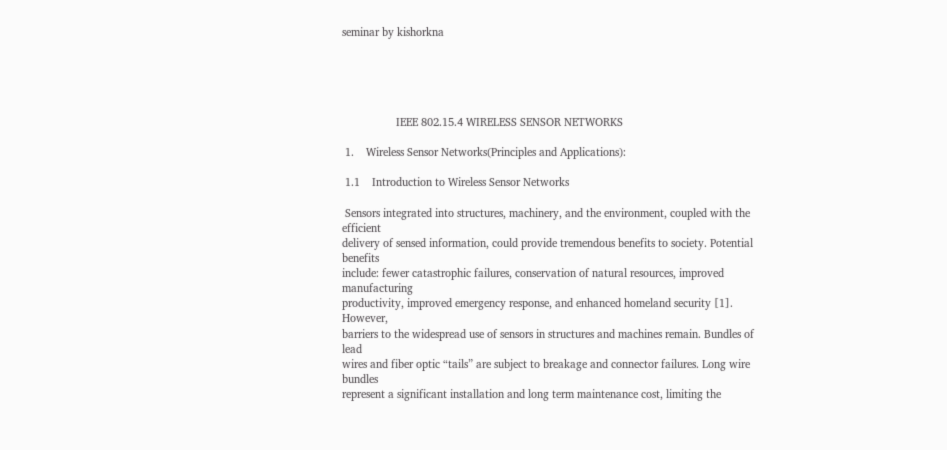seminar by kishorkna





                  IEEE 802.15.4 WIRELESS SENSOR NETWORKS

 1.    Wireless Sensor Networks(Principles and Applications):

 1.1    Introduction to Wireless Sensor Networks

 Sensors integrated into structures, machinery, and the environment, coupled with the efficient
delivery of sensed information, could provide tremendous benefits to society. Potential benefits
include: fewer catastrophic failures, conservation of natural resources, improved manufacturing
productivity, improved emergency response, and enhanced homeland security [1]. However,
barriers to the widespread use of sensors in structures and machines remain. Bundles of lead
wires and fiber optic “tails” are subject to breakage and connector failures. Long wire bundles
represent a significant installation and long term maintenance cost, limiting the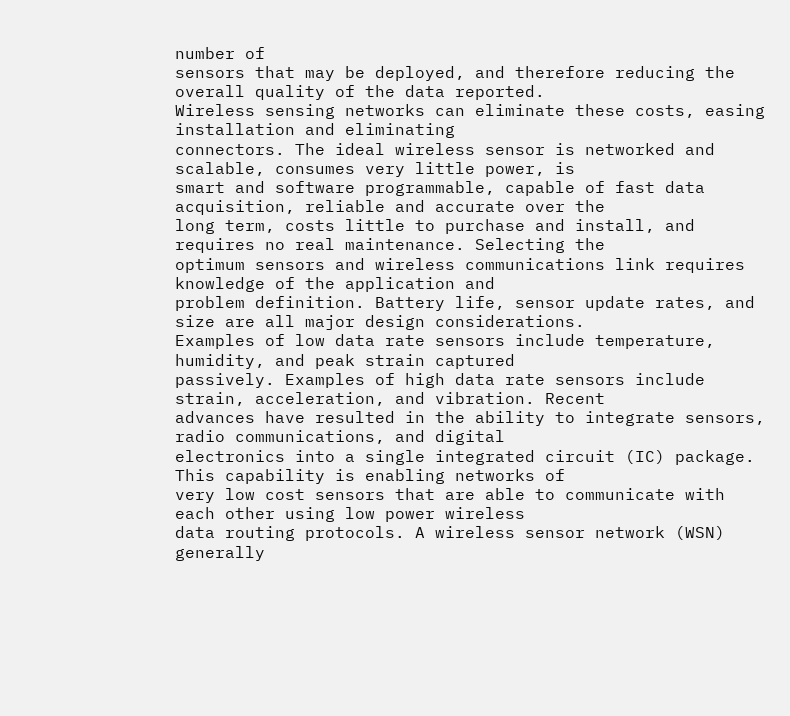number of
sensors that may be deployed, and therefore reducing the overall quality of the data reported.
Wireless sensing networks can eliminate these costs, easing installation and eliminating
connectors. The ideal wireless sensor is networked and scalable, consumes very little power, is
smart and software programmable, capable of fast data acquisition, reliable and accurate over the
long term, costs little to purchase and install, and requires no real maintenance. Selecting the
optimum sensors and wireless communications link requires knowledge of the application and
problem definition. Battery life, sensor update rates, and size are all major design considerations.
Examples of low data rate sensors include temperature, humidity, and peak strain captured
passively. Examples of high data rate sensors include strain, acceleration, and vibration. Recent
advances have resulted in the ability to integrate sensors, radio communications, and digital
electronics into a single integrated circuit (IC) package. This capability is enabling networks of
very low cost sensors that are able to communicate with each other using low power wireless
data routing protocols. A wireless sensor network (WSN) generally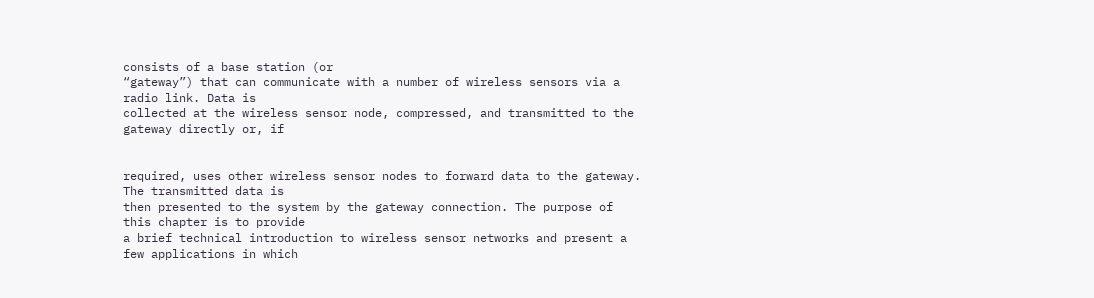consists of a base station (or
“gateway”) that can communicate with a number of wireless sensors via a radio link. Data is
collected at the wireless sensor node, compressed, and transmitted to the gateway directly or, if


required, uses other wireless sensor nodes to forward data to the gateway. The transmitted data is
then presented to the system by the gateway connection. The purpose of this chapter is to provide
a brief technical introduction to wireless sensor networks and present a few applications in which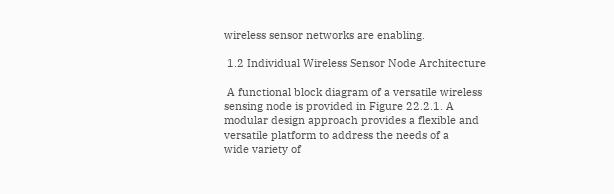wireless sensor networks are enabling.

 1.2 Individual Wireless Sensor Node Architecture

 A functional block diagram of a versatile wireless sensing node is provided in Figure 22.2.1. A
modular design approach provides a flexible and versatile platform to address the needs of a
wide variety of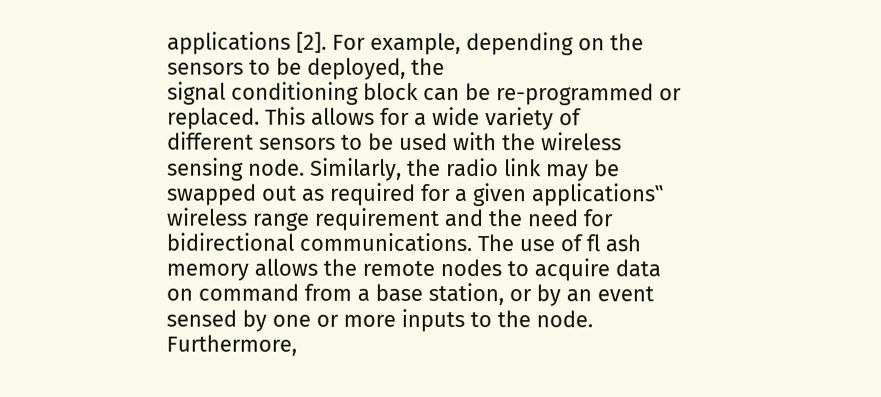applications [2]. For example, depending on the sensors to be deployed, the
signal conditioning block can be re-programmed or replaced. This allows for a wide variety of
different sensors to be used with the wireless sensing node. Similarly, the radio link may be
swapped out as required for a given applications‟ wireless range requirement and the need for
bidirectional communications. The use of fl ash memory allows the remote nodes to acquire data
on command from a base station, or by an event sensed by one or more inputs to the node.
Furthermore,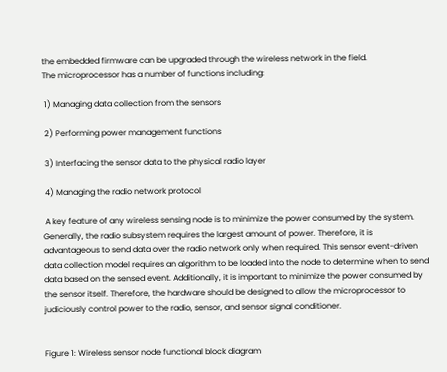the embedded firmware can be upgraded through the wireless network in the field.
The microprocessor has a number of functions including:

 1) Managing data collection from the sensors

 2) Performing power management functions

 3) Interfacing the sensor data to the physical radio layer

 4) Managing the radio network protocol

 A key feature of any wireless sensing node is to minimize the power consumed by the system.
Generally, the radio subsystem requires the largest amount of power. Therefore, it is
advantageous to send data over the radio network only when required. This sensor event-driven
data collection model requires an algorithm to be loaded into the node to determine when to send
data based on the sensed event. Additionally, it is important to minimize the power consumed by
the sensor itself. Therefore, the hardware should be designed to allow the microprocessor to
judiciously control power to the radio, sensor, and sensor signal conditioner.


Figure 1: Wireless sensor node functional block diagram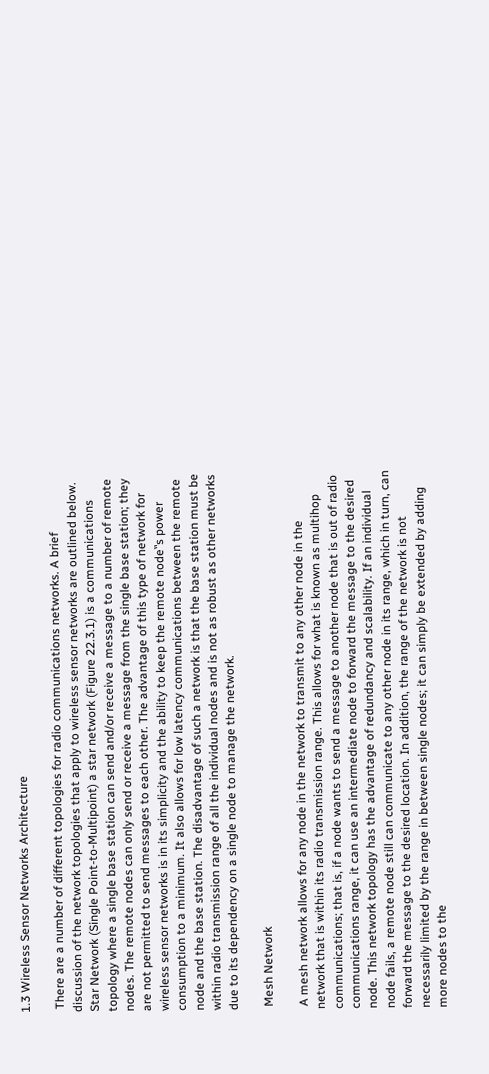1.3 Wireless Sensor Networks Architecture

 There are a number of different topologies for radio communications networks. A brief
discussion of the network topologies that apply to wireless sensor networks are outlined below.
Star Network (Single Point-to-Multipoint) a star network (Figure 22.3.1) is a communications
topology where a single base station can send and/or receive a message to a number of remote
nodes. The remote nodes can only send or receive a message from the single base station; they
are not permitted to send messages to each other. The advantage of this type of network for
wireless sensor networks is in its simplicity and the ability to keep the remote node‟s power
consumption to a minimum. It also allows for low latency communications between the remote
node and the base station. The disadvantage of such a network is that the base station must be
within radio transmission range of all the individual nodes and is not as robust as other networks
due to its dependency on a single node to manage the network.

 Mesh Network

 A mesh network allows for any node in the network to transmit to any other node in the
network that is within its radio transmission range. This allows for what is known as multihop
communications; that is, if a node wants to send a message to another node that is out of radio
communications range, it can use an intermediate node to forward the message to the desired
node. This network topology has the advantage of redundancy and scalability. If an individual
node fails, a remote node still can communicate to any other node in its range, which in turn, can
forward the message to the desired location. In addition, the range of the network is not
necessarily limited by the range in between single nodes; it can simply be extended by adding
more nodes to the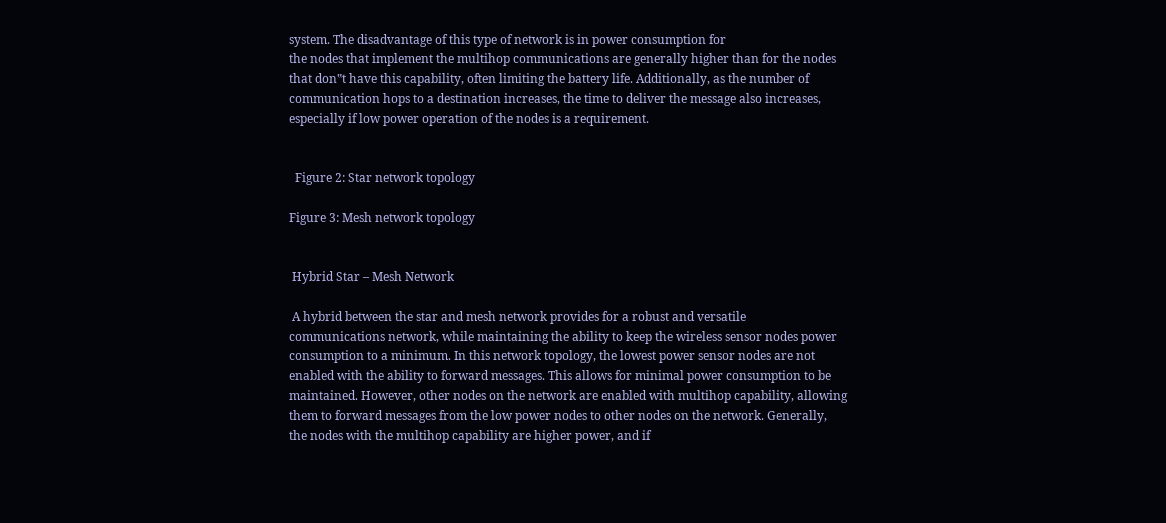system. The disadvantage of this type of network is in power consumption for
the nodes that implement the multihop communications are generally higher than for the nodes
that don‟t have this capability, often limiting the battery life. Additionally, as the number of
communication hops to a destination increases, the time to deliver the message also increases,
especially if low power operation of the nodes is a requirement.


  Figure 2: Star network topology

Figure 3: Mesh network topology


 Hybrid Star – Mesh Network

 A hybrid between the star and mesh network provides for a robust and versatile
communications network, while maintaining the ability to keep the wireless sensor nodes power
consumption to a minimum. In this network topology, the lowest power sensor nodes are not
enabled with the ability to forward messages. This allows for minimal power consumption to be
maintained. However, other nodes on the network are enabled with multihop capability, allowing
them to forward messages from the low power nodes to other nodes on the network. Generally,
the nodes with the multihop capability are higher power, and if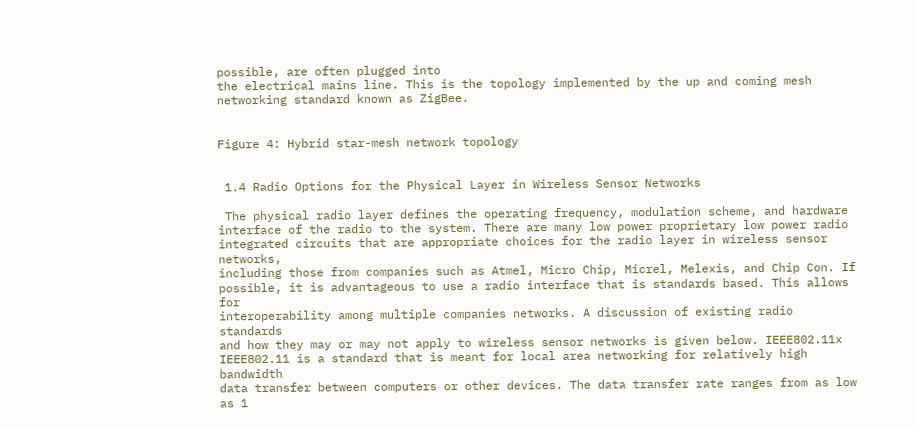possible, are often plugged into
the electrical mains line. This is the topology implemented by the up and coming mesh
networking standard known as ZigBee.


Figure 4: Hybrid star-mesh network topology


 1.4 Radio Options for the Physical Layer in Wireless Sensor Networks

 The physical radio layer defines the operating frequency, modulation scheme, and hardware
interface of the radio to the system. There are many low power proprietary low power radio
integrated circuits that are appropriate choices for the radio layer in wireless sensor networks,
including those from companies such as Atmel, Micro Chip, Micrel, Melexis, and Chip Con. If
possible, it is advantageous to use a radio interface that is standards based. This allows for
interoperability among multiple companies networks. A discussion of existing radio standards
and how they may or may not apply to wireless sensor networks is given below. IEEE802.11x
IEEE802.11 is a standard that is meant for local area networking for relatively high bandwidth
data transfer between computers or other devices. The data transfer rate ranges from as low as 1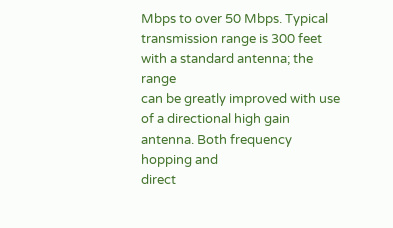Mbps to over 50 Mbps. Typical transmission range is 300 feet with a standard antenna; the range
can be greatly improved with use of a directional high gain antenna. Both frequency hopping and
direct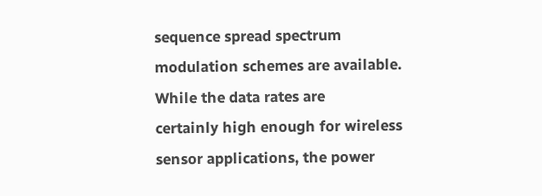sequence spread spectrum modulation schemes are available. While the data rates are
certainly high enough for wireless sensor applications, the power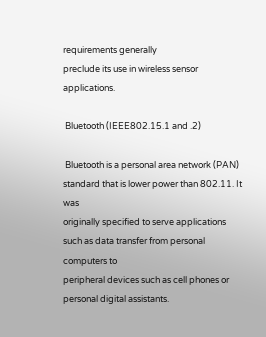requirements generally
preclude its use in wireless sensor applications.

 Bluetooth (IEEE802.15.1 and .2)

 Bluetooth is a personal area network (PAN) standard that is lower power than 802.11. It was
originally specified to serve applications such as data transfer from personal computers to
peripheral devices such as cell phones or personal digital assistants.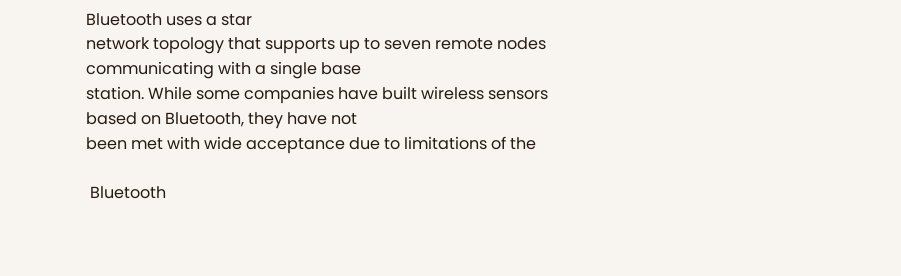Bluetooth uses a star
network topology that supports up to seven remote nodes communicating with a single base
station. While some companies have built wireless sensors based on Bluetooth, they have not
been met with wide acceptance due to limitations of the

 Bluetooth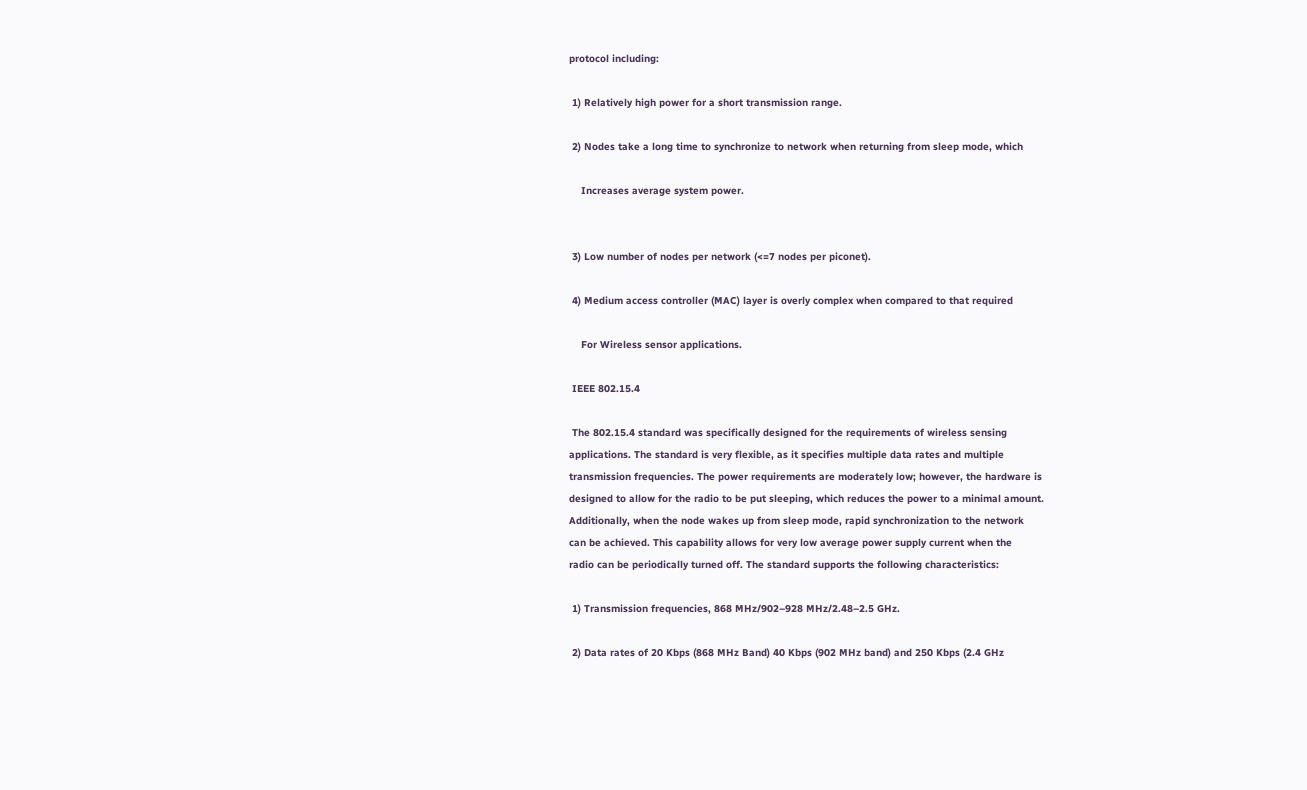protocol including:

 1) Relatively high power for a short transmission range.

 2) Nodes take a long time to synchronize to network when returning from sleep mode, which

    Increases average system power.


 3) Low number of nodes per network (<=7 nodes per piconet).

 4) Medium access controller (MAC) layer is overly complex when compared to that required

    For Wireless sensor applications.

 IEEE 802.15.4

 The 802.15.4 standard was specifically designed for the requirements of wireless sensing
applications. The standard is very flexible, as it specifies multiple data rates and multiple
transmission frequencies. The power requirements are moderately low; however, the hardware is
designed to allow for the radio to be put sleeping, which reduces the power to a minimal amount.
Additionally, when the node wakes up from sleep mode, rapid synchronization to the network
can be achieved. This capability allows for very low average power supply current when the
radio can be periodically turned off. The standard supports the following characteristics:

 1) Transmission frequencies, 868 MHz/902–928 MHz/2.48–2.5 GHz.

 2) Data rates of 20 Kbps (868 MHz Band) 40 Kbps (902 MHz band) and 250 Kbps (2.4 GHz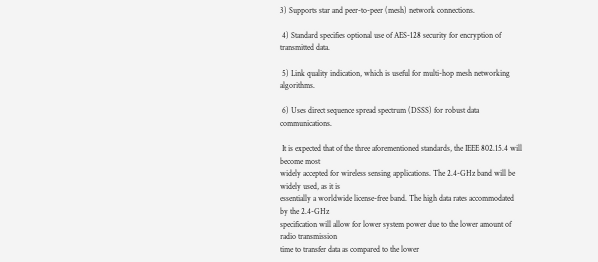3) Supports star and peer-to-peer (mesh) network connections.

 4) Standard specifies optional use of AES-128 security for encryption of transmitted data.

 5) Link quality indication, which is useful for multi-hop mesh networking algorithms.

 6) Uses direct sequence spread spectrum (DSSS) for robust data communications.

 It is expected that of the three aforementioned standards, the IEEE 802.15.4 will become most
widely accepted for wireless sensing applications. The 2.4-GHz band will be widely used, as it is
essentially a worldwide license-free band. The high data rates accommodated by the 2.4-GHz
specification will allow for lower system power due to the lower amount of radio transmission
time to transfer data as compared to the lower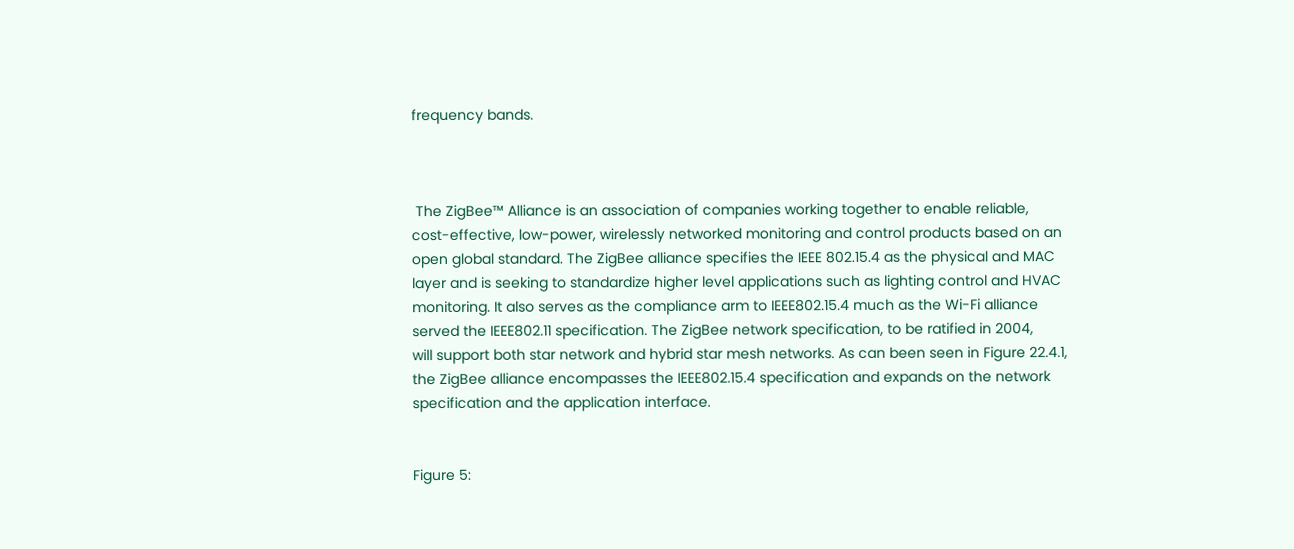frequency bands.



 The ZigBee™ Alliance is an association of companies working together to enable reliable,
cost-effective, low-power, wirelessly networked monitoring and control products based on an
open global standard. The ZigBee alliance specifies the IEEE 802.15.4 as the physical and MAC
layer and is seeking to standardize higher level applications such as lighting control and HVAC
monitoring. It also serves as the compliance arm to IEEE802.15.4 much as the Wi-Fi alliance
served the IEEE802.11 specification. The ZigBee network specification, to be ratified in 2004,
will support both star network and hybrid star mesh networks. As can been seen in Figure 22.4.1,
the ZigBee alliance encompasses the IEEE802.15.4 specification and expands on the network
specification and the application interface.


Figure 5: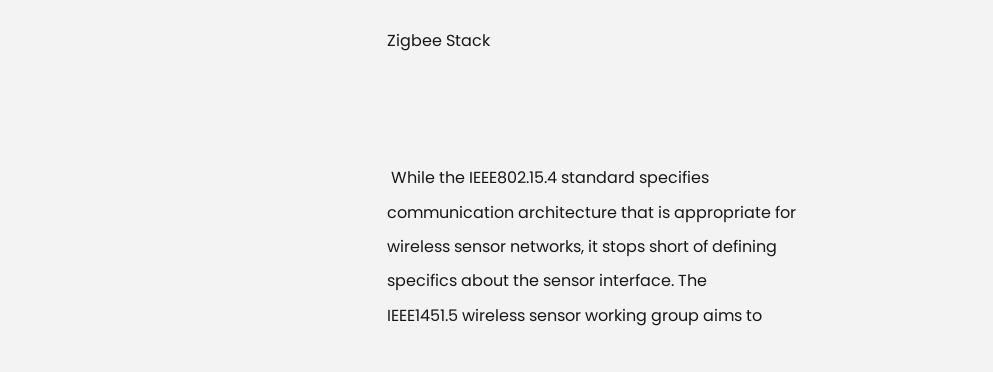Zigbee Stack



 While the IEEE802.15.4 standard specifies communication architecture that is appropriate for
wireless sensor networks, it stops short of defining specifics about the sensor interface. The
IEEE1451.5 wireless sensor working group aims to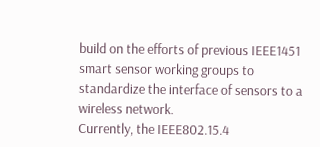build on the efforts of previous IEEE1451
smart sensor working groups to standardize the interface of sensors to a wireless network.
Currently, the IEEE802.15.4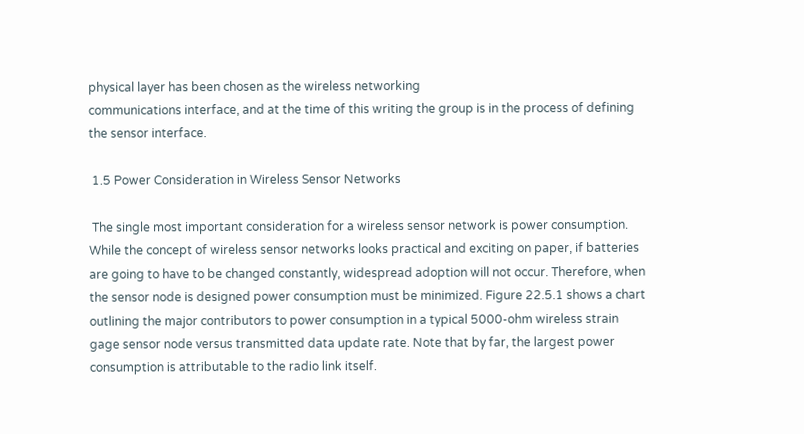physical layer has been chosen as the wireless networking
communications interface, and at the time of this writing the group is in the process of defining
the sensor interface.

 1.5 Power Consideration in Wireless Sensor Networks

 The single most important consideration for a wireless sensor network is power consumption.
While the concept of wireless sensor networks looks practical and exciting on paper, if batteries
are going to have to be changed constantly, widespread adoption will not occur. Therefore, when
the sensor node is designed power consumption must be minimized. Figure 22.5.1 shows a chart
outlining the major contributors to power consumption in a typical 5000-ohm wireless strain
gage sensor node versus transmitted data update rate. Note that by far, the largest power
consumption is attributable to the radio link itself.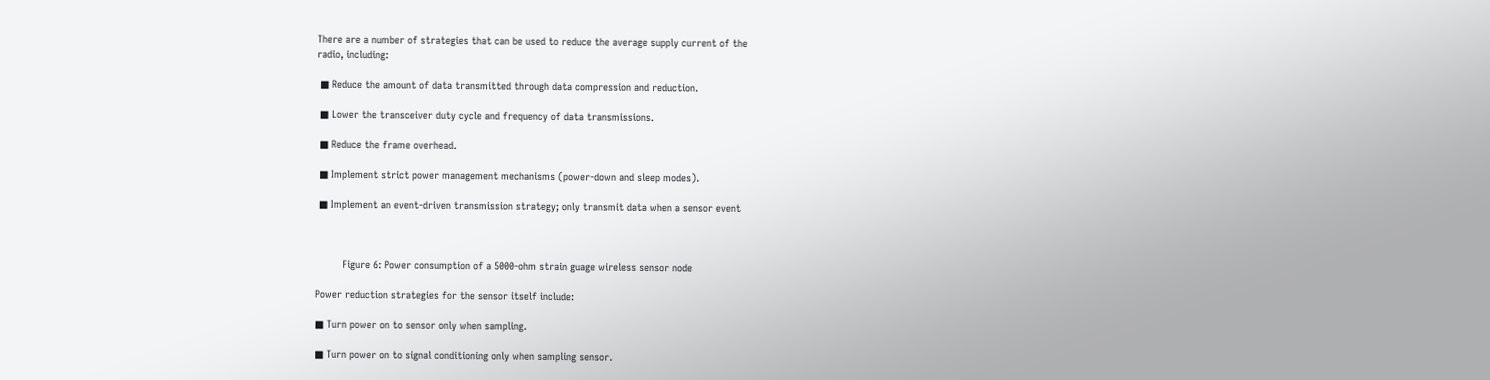There are a number of strategies that can be used to reduce the average supply current of the
radio, including:

 ■ Reduce the amount of data transmitted through data compression and reduction.

 ■ Lower the transceiver duty cycle and frequency of data transmissions.

 ■ Reduce the frame overhead.

 ■ Implement strict power management mechanisms (power-down and sleep modes).

 ■ Implement an event-driven transmission strategy; only transmit data when a sensor event



         Figure 6: Power consumption of a 5000-ohm strain guage wireless sensor node

Power reduction strategies for the sensor itself include:

■ Turn power on to sensor only when sampling.

■ Turn power on to signal conditioning only when sampling sensor.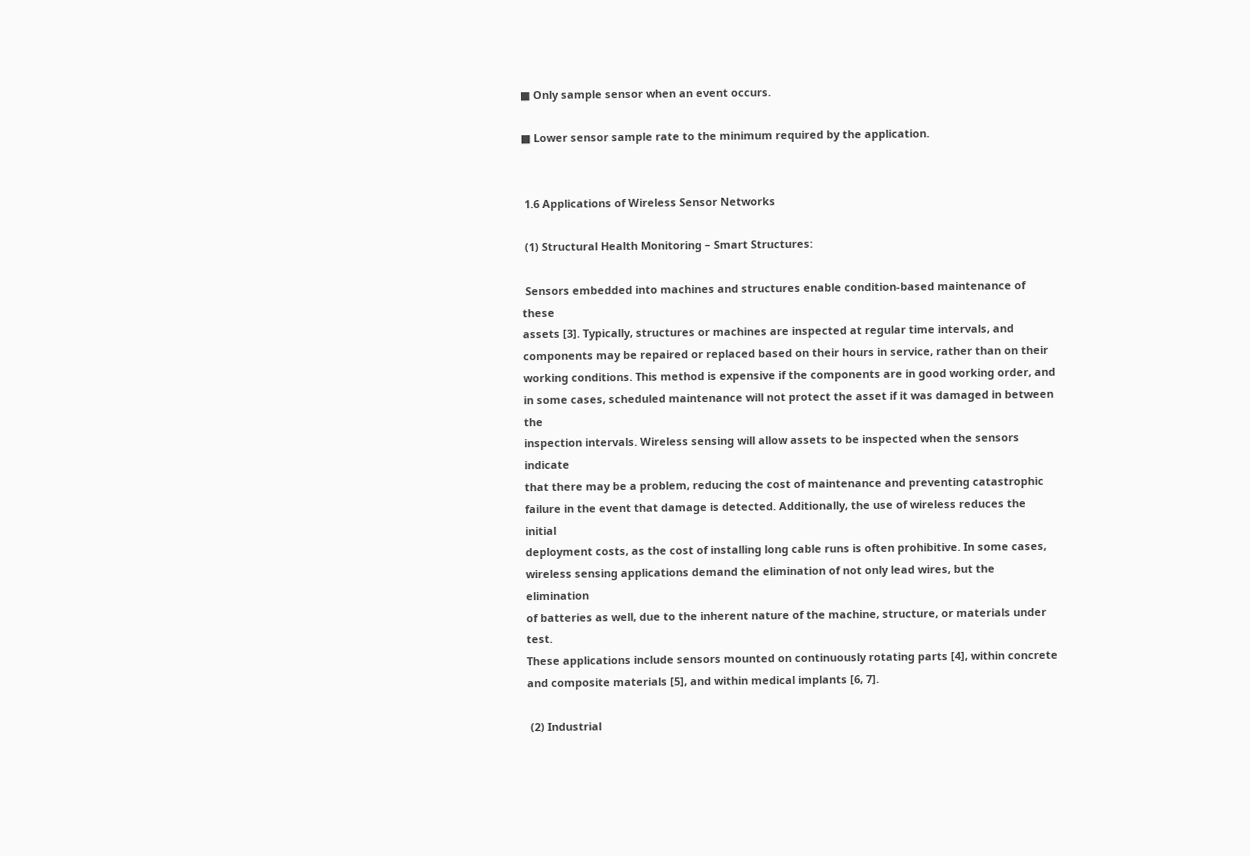■ Only sample sensor when an event occurs.

■ Lower sensor sample rate to the minimum required by the application.


 1.6 Applications of Wireless Sensor Networks

 (1) Structural Health Monitoring – Smart Structures:

 Sensors embedded into machines and structures enable condition-based maintenance of these
assets [3]. Typically, structures or machines are inspected at regular time intervals, and
components may be repaired or replaced based on their hours in service, rather than on their
working conditions. This method is expensive if the components are in good working order, and
in some cases, scheduled maintenance will not protect the asset if it was damaged in between the
inspection intervals. Wireless sensing will allow assets to be inspected when the sensors indicate
that there may be a problem, reducing the cost of maintenance and preventing catastrophic
failure in the event that damage is detected. Additionally, the use of wireless reduces the initial
deployment costs, as the cost of installing long cable runs is often prohibitive. In some cases,
wireless sensing applications demand the elimination of not only lead wires, but the elimination
of batteries as well, due to the inherent nature of the machine, structure, or materials under test.
These applications include sensors mounted on continuously rotating parts [4], within concrete
and composite materials [5], and within medical implants [6, 7].

 (2) Industrial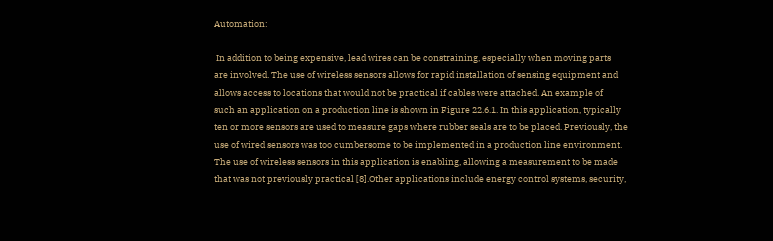Automation:

 In addition to being expensive, lead wires can be constraining, especially when moving parts
are involved. The use of wireless sensors allows for rapid installation of sensing equipment and
allows access to locations that would not be practical if cables were attached. An example of
such an application on a production line is shown in Figure 22.6.1. In this application, typically
ten or more sensors are used to measure gaps where rubber seals are to be placed. Previously, the
use of wired sensors was too cumbersome to be implemented in a production line environment.
The use of wireless sensors in this application is enabling, allowing a measurement to be made
that was not previously practical [8].Other applications include energy control systems, security,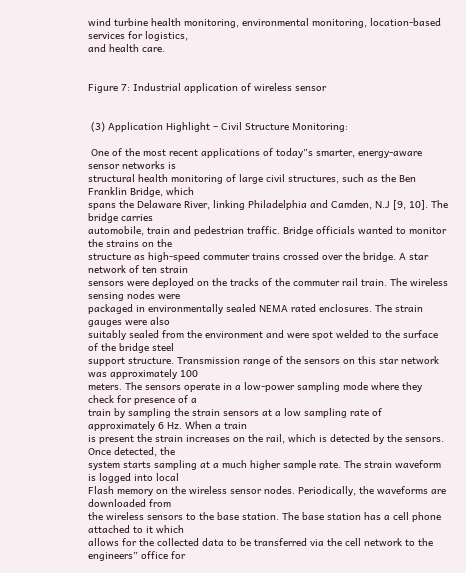wind turbine health monitoring, environmental monitoring, location-based services for logistics,
and health care.


Figure 7: Industrial application of wireless sensor


 (3) Application Highlight – Civil Structure Monitoring:

 One of the most recent applications of today‟s smarter, energy-aware sensor networks is
structural health monitoring of large civil structures, such as the Ben Franklin Bridge, which
spans the Delaware River, linking Philadelphia and Camden, N.J [9, 10]. The bridge carries
automobile, train and pedestrian traffic. Bridge officials wanted to monitor the strains on the
structure as high-speed commuter trains crossed over the bridge. A star network of ten strain
sensors were deployed on the tracks of the commuter rail train. The wireless sensing nodes were
packaged in environmentally sealed NEMA rated enclosures. The strain gauges were also
suitably sealed from the environment and were spot welded to the surface of the bridge steel
support structure. Transmission range of the sensors on this star network was approximately 100
meters. The sensors operate in a low-power sampling mode where they check for presence of a
train by sampling the strain sensors at a low sampling rate of approximately 6 Hz. When a train
is present the strain increases on the rail, which is detected by the sensors. Once detected, the
system starts sampling at a much higher sample rate. The strain waveform is logged into local
Flash memory on the wireless sensor nodes. Periodically, the waveforms are downloaded from
the wireless sensors to the base station. The base station has a cell phone attached to it which
allows for the collected data to be transferred via the cell network to the engineers‟ office for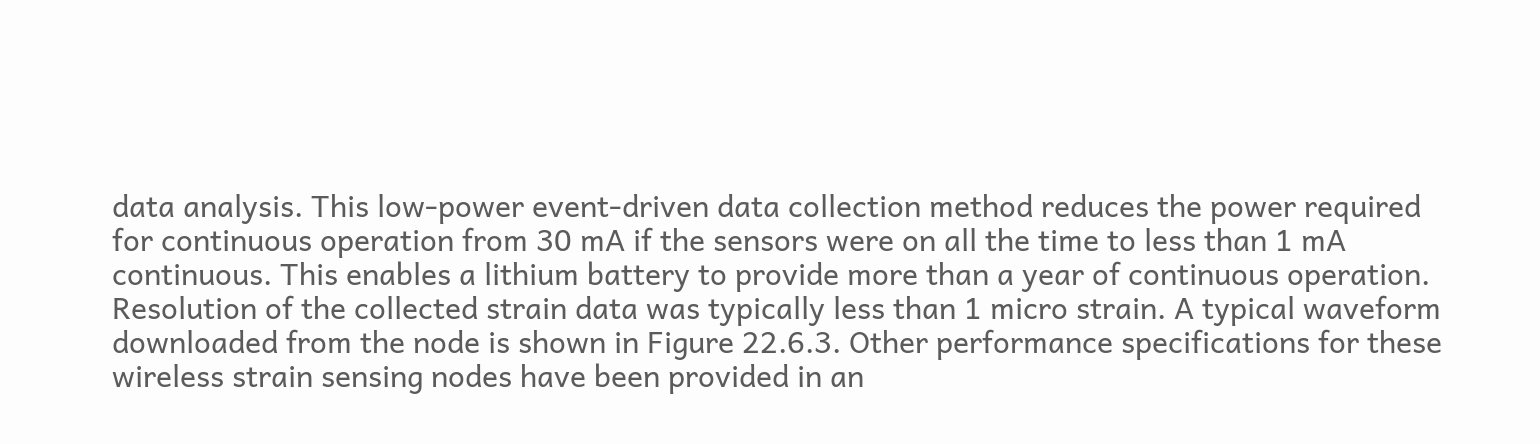data analysis. This low-power event-driven data collection method reduces the power required
for continuous operation from 30 mA if the sensors were on all the time to less than 1 mA
continuous. This enables a lithium battery to provide more than a year of continuous operation.
Resolution of the collected strain data was typically less than 1 micro strain. A typical waveform
downloaded from the node is shown in Figure 22.6.3. Other performance specifications for these
wireless strain sensing nodes have been provided in an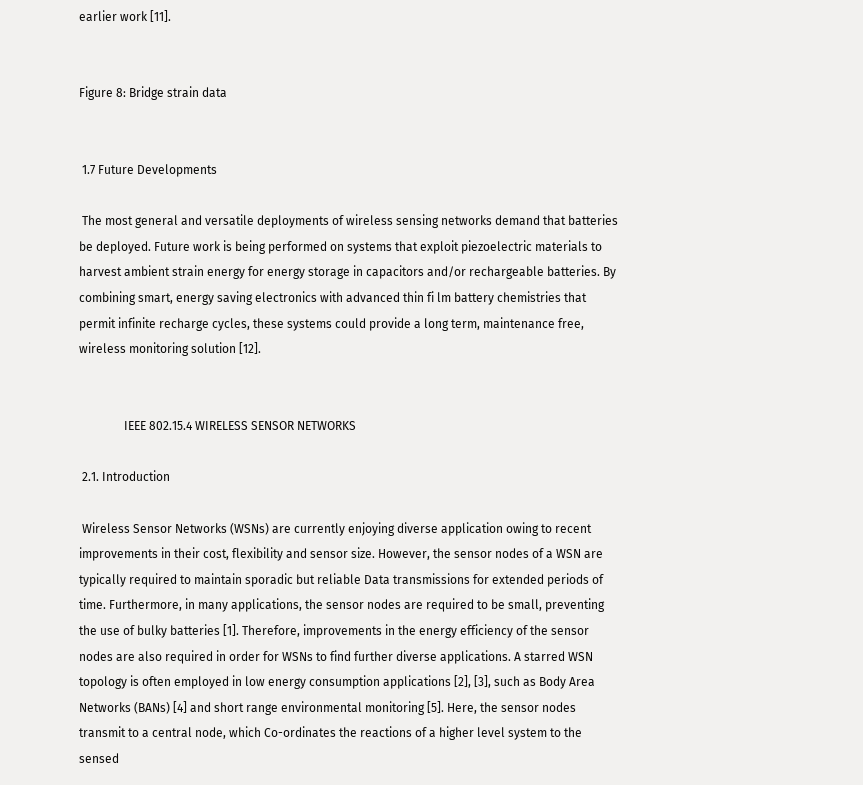earlier work [11].


Figure 8: Bridge strain data


 1.7 Future Developments

 The most general and versatile deployments of wireless sensing networks demand that batteries
be deployed. Future work is being performed on systems that exploit piezoelectric materials to
harvest ambient strain energy for energy storage in capacitors and/or rechargeable batteries. By
combining smart, energy saving electronics with advanced thin fi lm battery chemistries that
permit infinite recharge cycles, these systems could provide a long term, maintenance free,
wireless monitoring solution [12].


               IEEE 802.15.4 WIRELESS SENSOR NETWORKS

 2.1. Introduction

 Wireless Sensor Networks (WSNs) are currently enjoying diverse application owing to recent
improvements in their cost, flexibility and sensor size. However, the sensor nodes of a WSN are
typically required to maintain sporadic but reliable Data transmissions for extended periods of
time. Furthermore, in many applications, the sensor nodes are required to be small, preventing
the use of bulky batteries [1]. Therefore, improvements in the energy efficiency of the sensor
nodes are also required in order for WSNs to find further diverse applications. A starred WSN
topology is often employed in low energy consumption applications [2], [3], such as Body Area
Networks (BANs) [4] and short range environmental monitoring [5]. Here, the sensor nodes
transmit to a central node, which Co-ordinates the reactions of a higher level system to the
sensed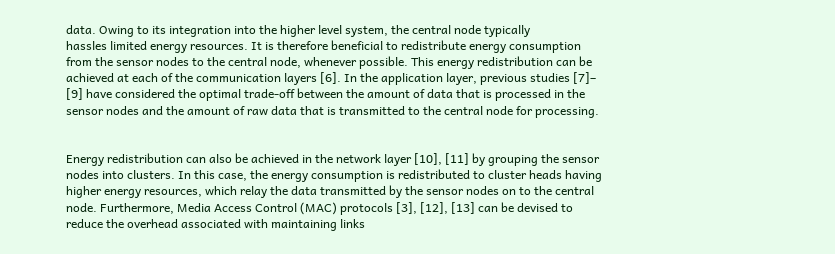data. Owing to its integration into the higher level system, the central node typically
hassles limited energy resources. It is therefore beneficial to redistribute energy consumption
from the sensor nodes to the central node, whenever possible. This energy redistribution can be
achieved at each of the communication layers [6]. In the application layer, previous studies [7]–
[9] have considered the optimal trade-off between the amount of data that is processed in the
sensor nodes and the amount of raw data that is transmitted to the central node for processing.


Energy redistribution can also be achieved in the network layer [10], [11] by grouping the sensor
nodes into clusters. In this case, the energy consumption is redistributed to cluster heads having
higher energy resources, which relay the data transmitted by the sensor nodes on to the central
node. Furthermore, Media Access Control (MAC) protocols [3], [12], [13] can be devised to
reduce the overhead associated with maintaining links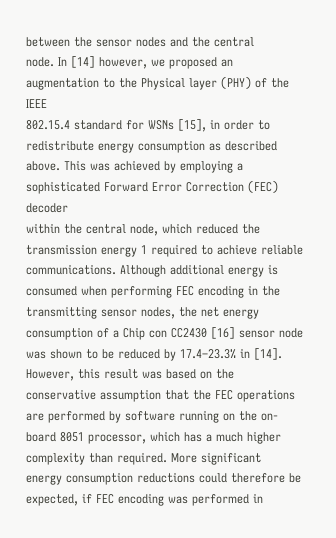between the sensor nodes and the central
node. In [14] however, we proposed an augmentation to the Physical layer (PHY) of the IEEE
802.15.4 standard for WSNs [15], in order to redistribute energy consumption as described
above. This was achieved by employing a sophisticated Forward Error Correction (FEC) decoder
within the central node, which reduced the transmission energy 1 required to achieve reliable
communications. Although additional energy is consumed when performing FEC encoding in the
transmitting sensor nodes, the net energy consumption of a Chip con CC2430 [16] sensor node
was shown to be reduced by 17.4–23.3% in [14]. However, this result was based on the
conservative assumption that the FEC operations are performed by software running on the on-
board 8051 processor, which has a much higher complexity than required. More significant
energy consumption reductions could therefore be expected, if FEC encoding was performed in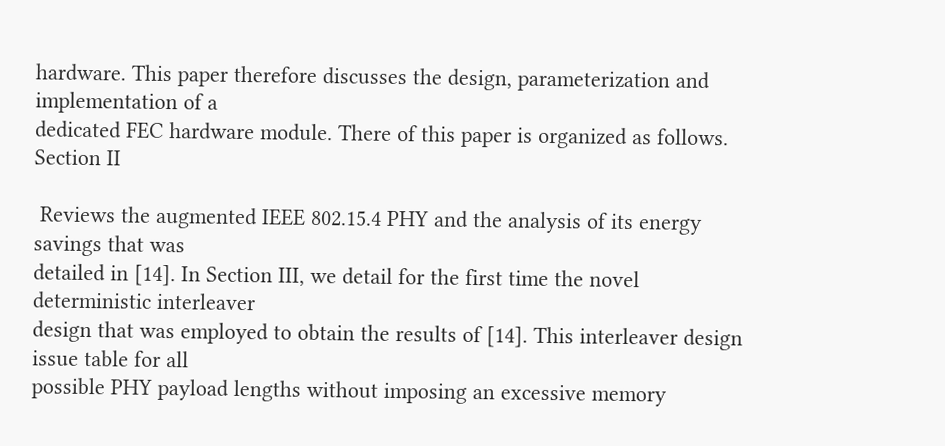hardware. This paper therefore discusses the design, parameterization and implementation of a
dedicated FEC hardware module. There of this paper is organized as follows. Section II

 Reviews the augmented IEEE 802.15.4 PHY and the analysis of its energy savings that was
detailed in [14]. In Section III, we detail for the first time the novel deterministic interleaver
design that was employed to obtain the results of [14]. This interleaver design issue table for all
possible PHY payload lengths without imposing an excessive memory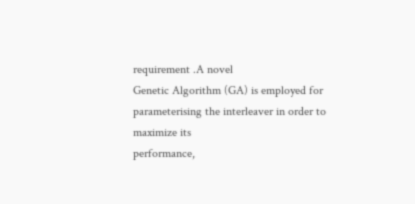requirement .A novel
Genetic Algorithm (GA) is employed for parameterising the interleaver in order to maximize its
performance,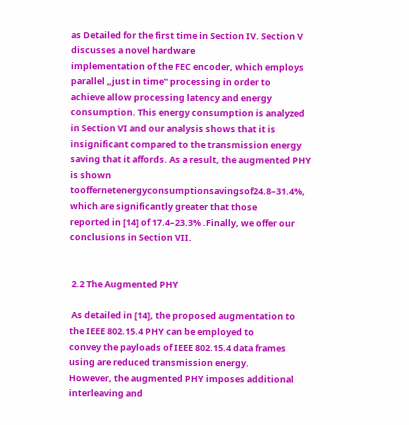as Detailed for the first time in Section IV. Section V discusses a novel hardware
implementation of the FEC encoder, which employs parallel „just in time‟ processing in order to
achieve allow processing latency and energy consumption. This energy consumption is analyzed
in Section VI and our analysis shows that it is insignificant compared to the transmission energy
saving that it affords. As a result, the augmented PHY is shown
tooffernetenergyconsumptionsavingsof24.8–31.4%, which are significantly greater that those
reported in [14] of 17.4–23.3% .Finally, we offer our conclusions in Section VII.


 2.2 The Augmented PHY

 As detailed in [14], the proposed augmentation to the IEEE 802.15.4 PHY can be employed to
convey the payloads of IEEE 802.15.4 data frames using are reduced transmission energy.
However, the augmented PHY imposes additional interleaving and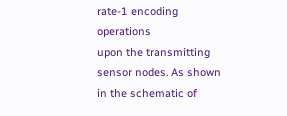rate-1 encoding operations
upon the transmitting sensor nodes. As shown in the schematic of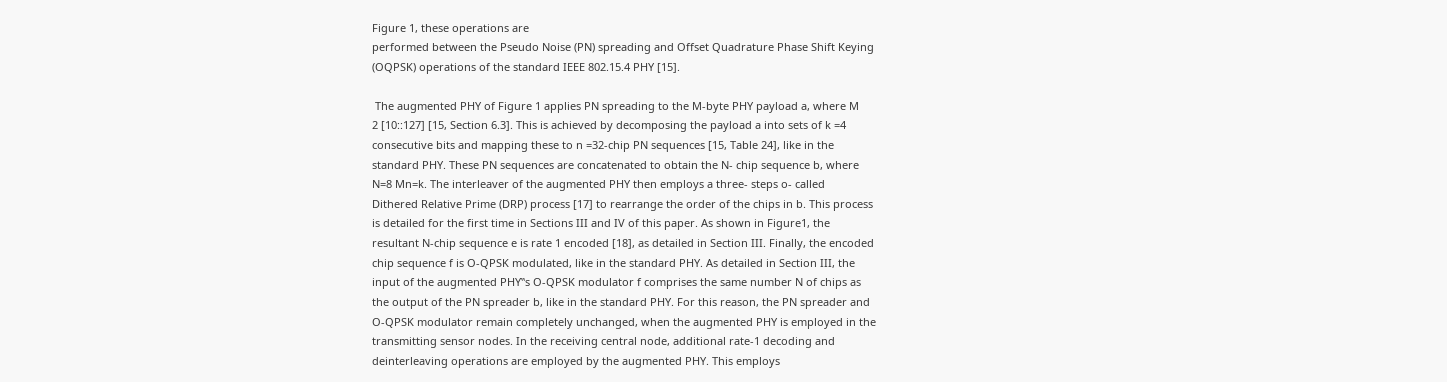Figure 1, these operations are
performed between the Pseudo Noise (PN) spreading and Offset Quadrature Phase Shift Keying
(OQPSK) operations of the standard IEEE 802.15.4 PHY [15].

 The augmented PHY of Figure 1 applies PN spreading to the M-byte PHY payload a, where M
2 [10::127] [15, Section 6.3]. This is achieved by decomposing the payload a into sets of k =4
consecutive bits and mapping these to n =32-chip PN sequences [15, Table 24], like in the
standard PHY. These PN sequences are concatenated to obtain the N- chip sequence b, where
N=8 Mn=k. The interleaver of the augmented PHY then employs a three- steps o- called
Dithered Relative Prime (DRP) process [17] to rearrange the order of the chips in b. This process
is detailed for the first time in Sections III and IV of this paper. As shown in Figure1, the
resultant N-chip sequence e is rate 1 encoded [18], as detailed in Section III. Finally, the encoded
chip sequence f is O-QPSK modulated, like in the standard PHY. As detailed in Section III, the
input of the augmented PHY‟s O-QPSK modulator f comprises the same number N of chips as
the output of the PN spreader b, like in the standard PHY. For this reason, the PN spreader and
O-QPSK modulator remain completely unchanged, when the augmented PHY is employed in the
transmitting sensor nodes. In the receiving central node, additional rate-1 decoding and
deinterleaving operations are employed by the augmented PHY. This employs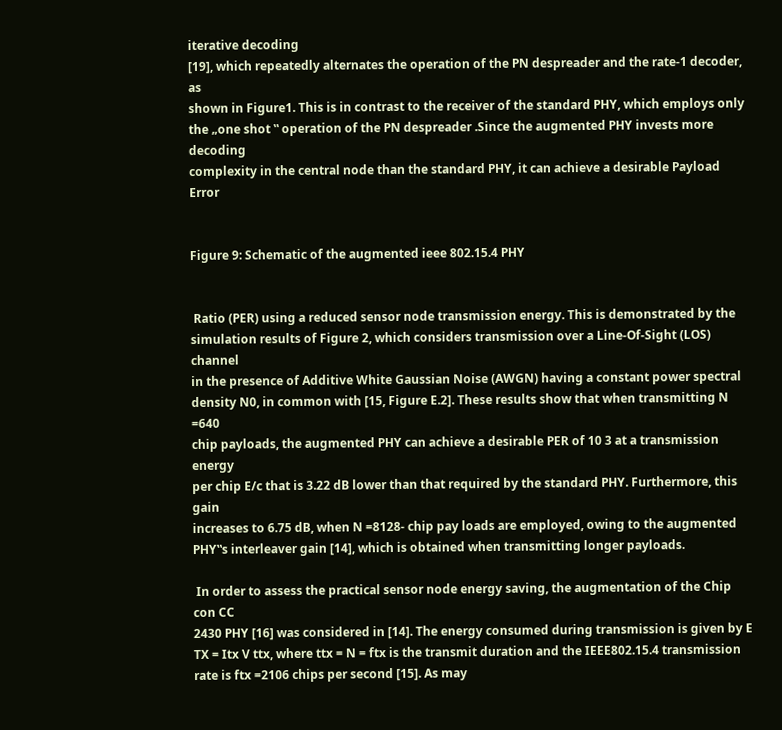iterative decoding
[19], which repeatedly alternates the operation of the PN despreader and the rate-1 decoder, as
shown in Figure1. This is in contrast to the receiver of the standard PHY, which employs only
the „one shot ‟ operation of the PN despreader .Since the augmented PHY invests more decoding
complexity in the central node than the standard PHY, it can achieve a desirable Payload Error


Figure 9: Schematic of the augmented ieee 802.15.4 PHY


 Ratio (PER) using a reduced sensor node transmission energy. This is demonstrated by the
simulation results of Figure 2, which considers transmission over a Line-Of-Sight (LOS) channel
in the presence of Additive White Gaussian Noise (AWGN) having a constant power spectral
density N0, in common with [15, Figure E.2]. These results show that when transmitting N =640
chip payloads, the augmented PHY can achieve a desirable PER of 10 3 at a transmission energy
per chip E/c that is 3.22 dB lower than that required by the standard PHY. Furthermore, this gain
increases to 6.75 dB, when N =8128- chip pay loads are employed, owing to the augmented
PHY‟s interleaver gain [14], which is obtained when transmitting longer payloads.

 In order to assess the practical sensor node energy saving, the augmentation of the Chip con CC
2430 PHY [16] was considered in [14]. The energy consumed during transmission is given by E
TX = Itx V ttx, where ttx = N = ftx is the transmit duration and the IEEE802.15.4 transmission
rate is ftx =2106 chips per second [15]. As may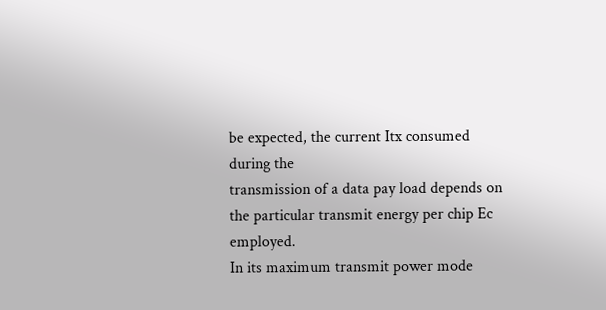be expected, the current Itx consumed during the
transmission of a data pay load depends on the particular transmit energy per chip Ec employed.
In its maximum transmit power mode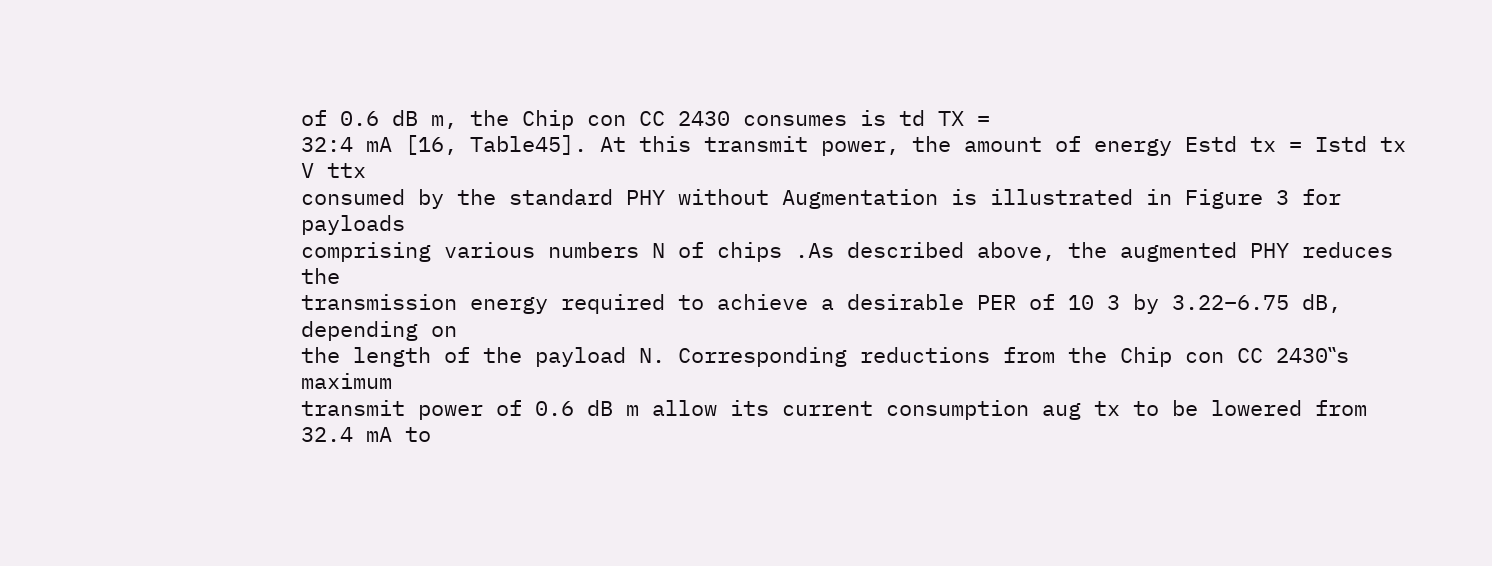of 0.6 dB m, the Chip con CC 2430 consumes is td TX =
32:4 mA [16, Table45]. At this transmit power, the amount of energy Estd tx = Istd tx V ttx
consumed by the standard PHY without Augmentation is illustrated in Figure 3 for payloads
comprising various numbers N of chips .As described above, the augmented PHY reduces the
transmission energy required to achieve a desirable PER of 10 3 by 3.22–6.75 dB, depending on
the length of the payload N. Corresponding reductions from the Chip con CC 2430‟s maximum
transmit power of 0.6 dB m allow its current consumption aug tx to be lowered from 32.4 mA to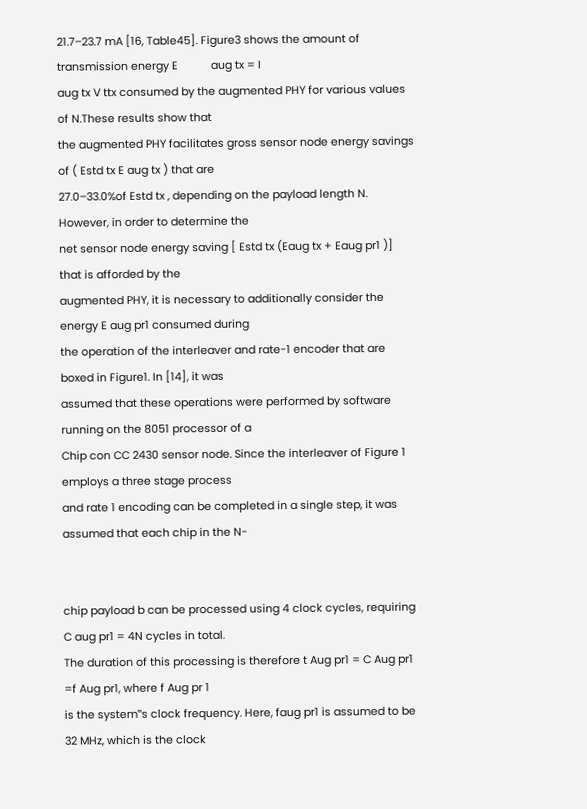21.7–23.7 mA [16, Table45]. Figure3 shows the amount of transmission energy E           aug tx = I
aug tx V ttx consumed by the augmented PHY for various values of N.These results show that
the augmented PHY facilitates gross sensor node energy savings of ( Estd tx E aug tx ) that are
27.0–33.0%of Estd tx , depending on the payload length N. However, in order to determine the
net sensor node energy saving [ Estd tx (Eaug tx + Eaug pr1 )] that is afforded by the
augmented PHY, it is necessary to additionally consider the energy E aug pr1 consumed during
the operation of the interleaver and rate-1 encoder that are boxed in Figure1. In [14], it was
assumed that these operations were performed by software running on the 8051 processor of a
Chip con CC 2430 sensor node. Since the interleaver of Figure 1 employs a three stage process
and rate 1 encoding can be completed in a single step, it was assumed that each chip in the N-


chip payload b can be processed using 4 clock cycles, requiring C aug pr1 = 4N cycles in total.
The duration of this processing is therefore t Aug pr1 = C Aug pr1 =f Aug pr1, where f Aug pr 1
is the system‟s clock frequency. Here, faug pr1 is assumed to be 32 MHz, which is the clock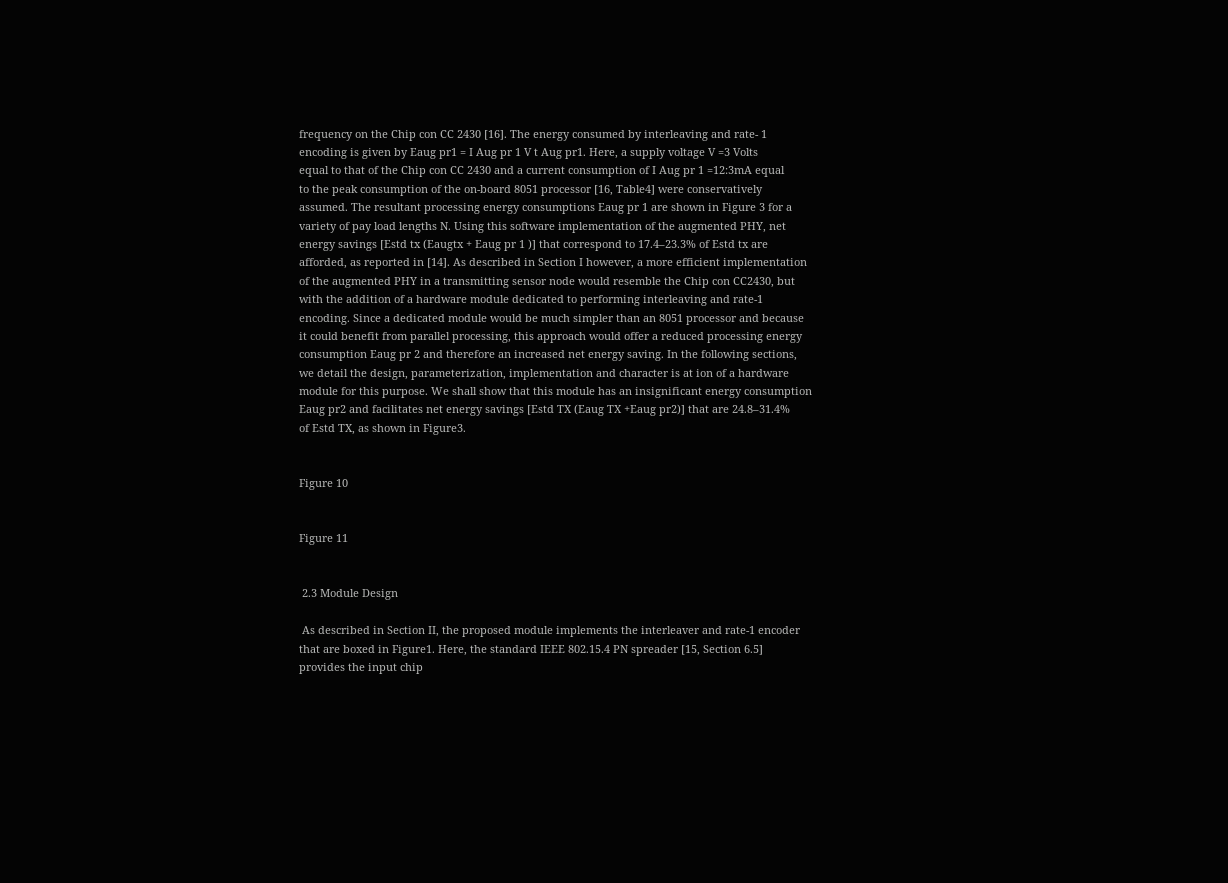frequency on the Chip con CC 2430 [16]. The energy consumed by interleaving and rate- 1
encoding is given by Eaug pr1 = I Aug pr 1 V t Aug pr1. Here, a supply voltage V =3 Volts
equal to that of the Chip con CC 2430 and a current consumption of I Aug pr 1 =12:3mA equal
to the peak consumption of the on-board 8051 processor [16, Table4] were conservatively
assumed. The resultant processing energy consumptions Eaug pr 1 are shown in Figure 3 for a
variety of pay load lengths N. Using this software implementation of the augmented PHY, net
energy savings [Estd tx (Eaugtx + Eaug pr 1 )] that correspond to 17.4–23.3% of Estd tx are
afforded, as reported in [14]. As described in Section I however, a more efficient implementation
of the augmented PHY in a transmitting sensor node would resemble the Chip con CC2430, but
with the addition of a hardware module dedicated to performing interleaving and rate-1
encoding. Since a dedicated module would be much simpler than an 8051 processor and because
it could benefit from parallel processing, this approach would offer a reduced processing energy
consumption Eaug pr 2 and therefore an increased net energy saving. In the following sections,
we detail the design, parameterization, implementation and character is at ion of a hardware
module for this purpose. We shall show that this module has an insignificant energy consumption
Eaug pr2 and facilitates net energy savings [Estd TX (Eaug TX +Eaug pr2)] that are 24.8–31.4%
of Estd TX, as shown in Figure3.


Figure 10


Figure 11


 2.3 Module Design

 As described in Section II, the proposed module implements the interleaver and rate-1 encoder
that are boxed in Figure1. Here, the standard IEEE 802.15.4 PN spreader [15, Section 6.5]
provides the input chip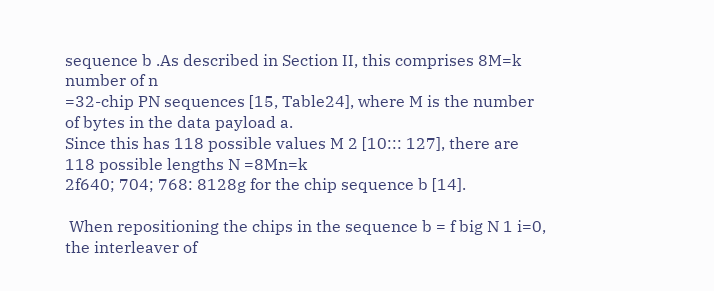sequence b .As described in Section II, this comprises 8M=k number of n
=32-chip PN sequences [15, Table24], where M is the number of bytes in the data payload a.
Since this has 118 possible values M 2 [10::: 127], there are 118 possible lengths N =8Mn=k
2f640; 704; 768: 8128g for the chip sequence b [14].

 When repositioning the chips in the sequence b = f big N 1 i=0, the interleaver of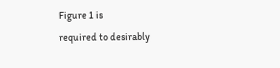Figure 1 is
required to desirably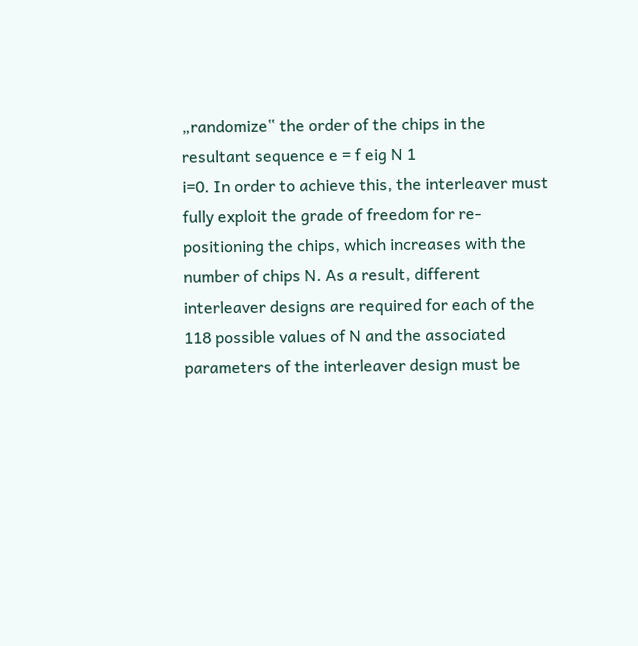„randomize‟ the order of the chips in the resultant sequence e = f eig N 1
i=0. In order to achieve this, the interleaver must fully exploit the grade of freedom for re-
positioning the chips, which increases with the number of chips N. As a result, different
interleaver designs are required for each of the 118 possible values of N and the associated
parameters of the interleaver design must be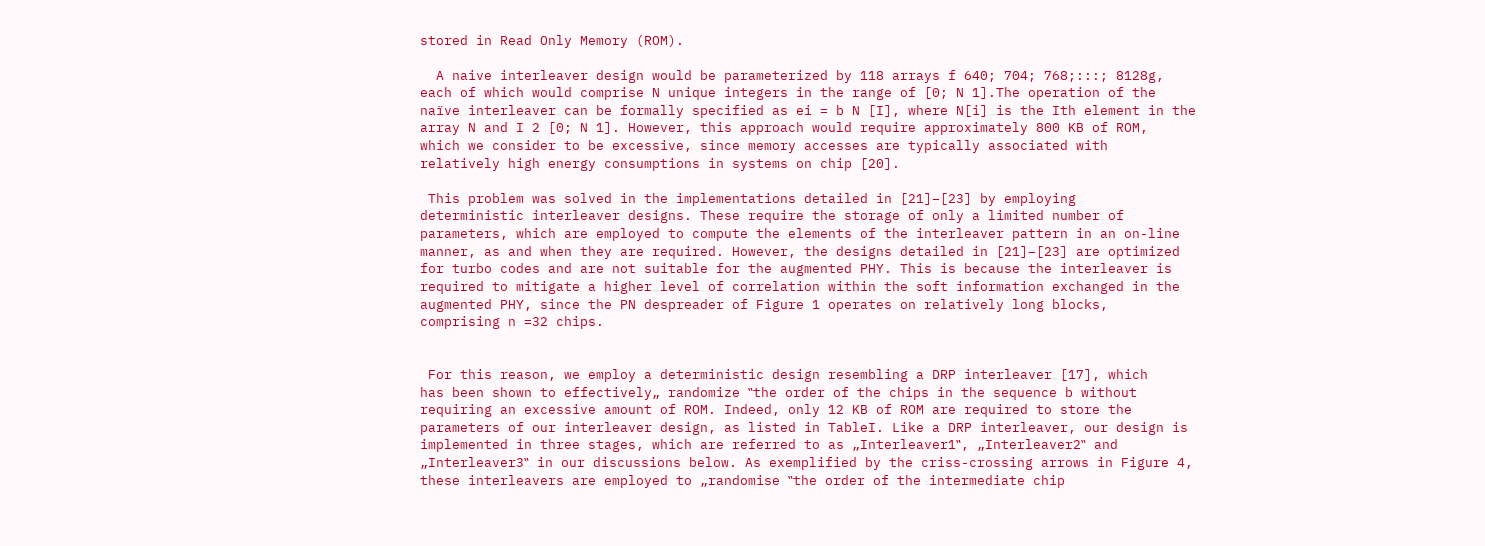stored in Read Only Memory (ROM).

  A naive interleaver design would be parameterized by 118 arrays f 640; 704; 768;:::; 8128g,
each of which would comprise N unique integers in the range of [0; N 1].The operation of the
naïve interleaver can be formally specified as ei = b N [I], where N[i] is the Ith element in the
array N and I 2 [0; N 1]. However, this approach would require approximately 800 KB of ROM,
which we consider to be excessive, since memory accesses are typically associated with
relatively high energy consumptions in systems on chip [20].

 This problem was solved in the implementations detailed in [21]–[23] by employing
deterministic interleaver designs. These require the storage of only a limited number of
parameters, which are employed to compute the elements of the interleaver pattern in an on-line
manner, as and when they are required. However, the designs detailed in [21]–[23] are optimized
for turbo codes and are not suitable for the augmented PHY. This is because the interleaver is
required to mitigate a higher level of correlation within the soft information exchanged in the
augmented PHY, since the PN despreader of Figure 1 operates on relatively long blocks,
comprising n =32 chips.


 For this reason, we employ a deterministic design resembling a DRP interleaver [17], which
has been shown to effectively„ randomize ‟the order of the chips in the sequence b without
requiring an excessive amount of ROM. Indeed, only 12 KB of ROM are required to store the
parameters of our interleaver design, as listed in TableI. Like a DRP interleaver, our design is
implemented in three stages, which are referred to as „Interleaver1‟, „Interleaver2‟ and
„Interleaver3‟ in our discussions below. As exemplified by the criss-crossing arrows in Figure 4,
these interleavers are employed to „randomise ‟the order of the intermediate chip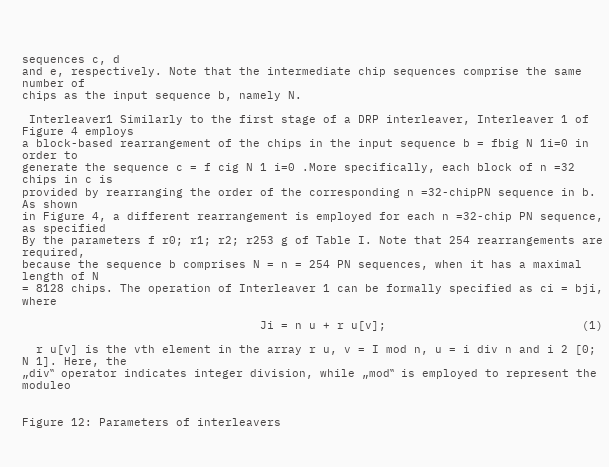sequences c, d
and e, respectively. Note that the intermediate chip sequences comprise the same number of
chips as the input sequence b, namely N.

 Interleaver1 Similarly to the first stage of a DRP interleaver, Interleaver 1 of Figure 4 employs
a block-based rearrangement of the chips in the input sequence b = fbig N 1i=0 in order to
generate the sequence c = f cig N 1 i=0 .More specifically, each block of n =32 chips in c is
provided by rearranging the order of the corresponding n =32-chipPN sequence in b. As shown
in Figure 4, a different rearrangement is employed for each n =32-chip PN sequence, as specified
By the parameters f r0; r1; r2; r253 g of Table I. Note that 254 rearrangements are required,
because the sequence b comprises N = n = 254 PN sequences, when it has a maximal length of N
= 8128 chips. The operation of Interleaver 1 can be formally specified as ci = bji, where

                                  Ji = n u + r u[v];                            (1)

  r u[v] is the vth element in the array r u, v = I mod n, u = i div n and i 2 [0; N 1]. Here, the
„div‟ operator indicates integer division, while „mod‟ is employed to represent the moduleo


Figure 12: Parameters of interleavers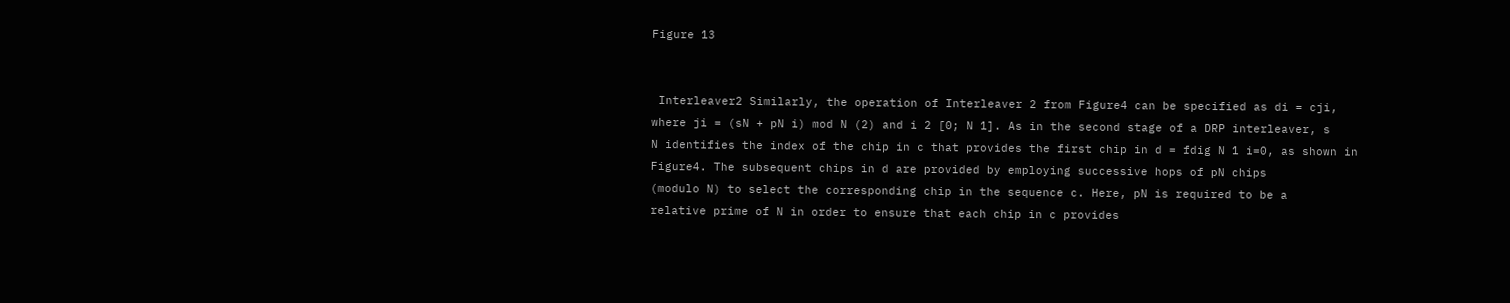Figure 13


 Interleaver2 Similarly, the operation of Interleaver 2 from Figure4 can be specified as di = cji,
where ji = (sN + pN i) mod N (2) and i 2 [0; N 1]. As in the second stage of a DRP interleaver, s
N identifies the index of the chip in c that provides the first chip in d = fdig N 1 i=0, as shown in
Figure4. The subsequent chips in d are provided by employing successive hops of pN chips
(modulo N) to select the corresponding chip in the sequence c. Here, pN is required to be a
relative prime of N in order to ensure that each chip in c provides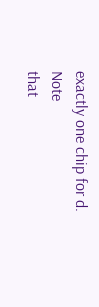exactly one chip for d. Note
that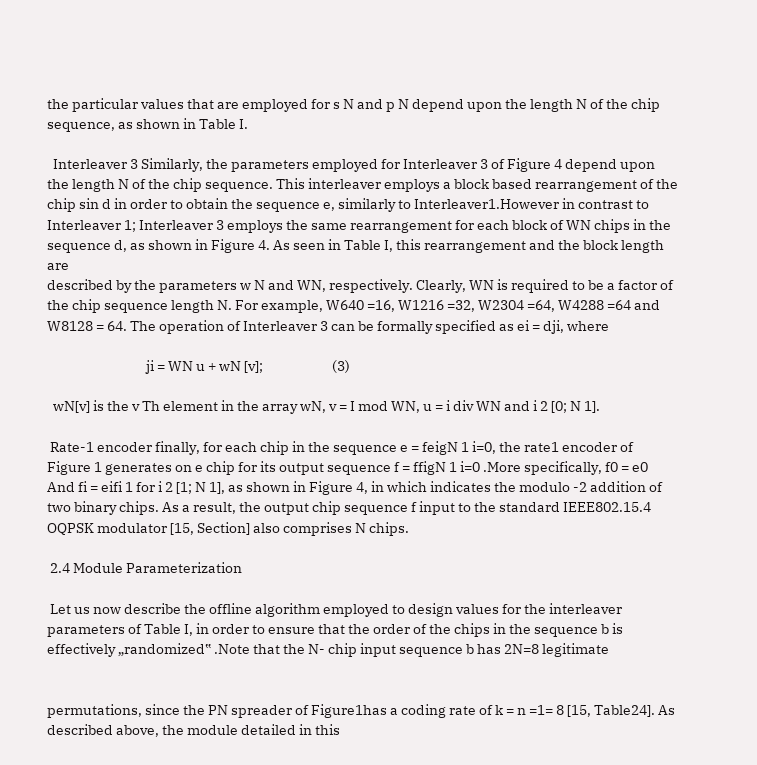the particular values that are employed for s N and p N depend upon the length N of the chip
sequence, as shown in Table I.

  Interleaver 3 Similarly, the parameters employed for Interleaver 3 of Figure 4 depend upon
the length N of the chip sequence. This interleaver employs a block based rearrangement of the
chip sin d in order to obtain the sequence e, similarly to Interleaver1.However in contrast to
Interleaver 1; Interleaver 3 employs the same rearrangement for each block of WN chips in the
sequence d, as shown in Figure 4. As seen in Table I, this rearrangement and the block length are
described by the parameters w N and WN, respectively. Clearly, WN is required to be a factor of
the chip sequence length N. For example, W640 =16, W1216 =32, W2304 =64, W4288 =64 and
W8128 = 64. The operation of Interleaver 3 can be formally specified as ei = dji, where

                                 ji = WN u + wN [v];                       (3)

  wN[v] is the v Th element in the array wN, v = I mod WN, u = i div WN and i 2 [0; N 1].

 Rate-1 encoder finally, for each chip in the sequence e = feigN 1 i=0, the rate1 encoder of
Figure 1 generates on e chip for its output sequence f = ffigN 1 i=0 .More specifically, f0 = e0
And fi = eifi 1 for i 2 [1; N 1], as shown in Figure 4, in which indicates the modulo -2 addition of
two binary chips. As a result, the output chip sequence f input to the standard IEEE802.15.4
OQPSK modulator [15, Section] also comprises N chips.

 2.4 Module Parameterization

 Let us now describe the offline algorithm employed to design values for the interleaver
parameters of Table I, in order to ensure that the order of the chips in the sequence b is
effectively „randomized‟ .Note that the N- chip input sequence b has 2N=8 legitimate


permutations, since the PN spreader of Figure1has a coding rate of k = n =1= 8 [15, Table24]. As
described above, the module detailed in this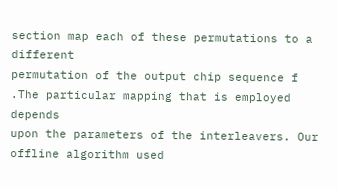section map each of these permutations to a different
permutation of the output chip sequence f .The particular mapping that is employed depends
upon the parameters of the interleavers. Our offline algorithm used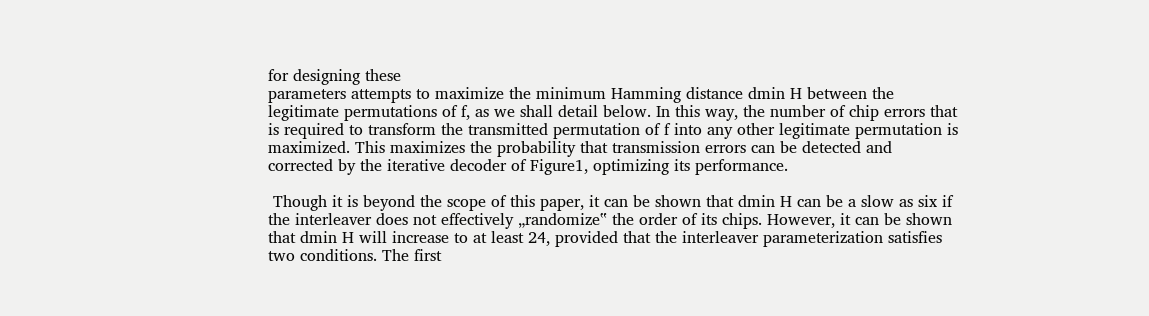for designing these
parameters attempts to maximize the minimum Hamming distance dmin H between the
legitimate permutations of f, as we shall detail below. In this way, the number of chip errors that
is required to transform the transmitted permutation of f into any other legitimate permutation is
maximized. This maximizes the probability that transmission errors can be detected and
corrected by the iterative decoder of Figure1, optimizing its performance.

 Though it is beyond the scope of this paper, it can be shown that dmin H can be a slow as six if
the interleaver does not effectively „randomize‟ the order of its chips. However, it can be shown
that dmin H will increase to at least 24, provided that the interleaver parameterization satisfies
two conditions. The first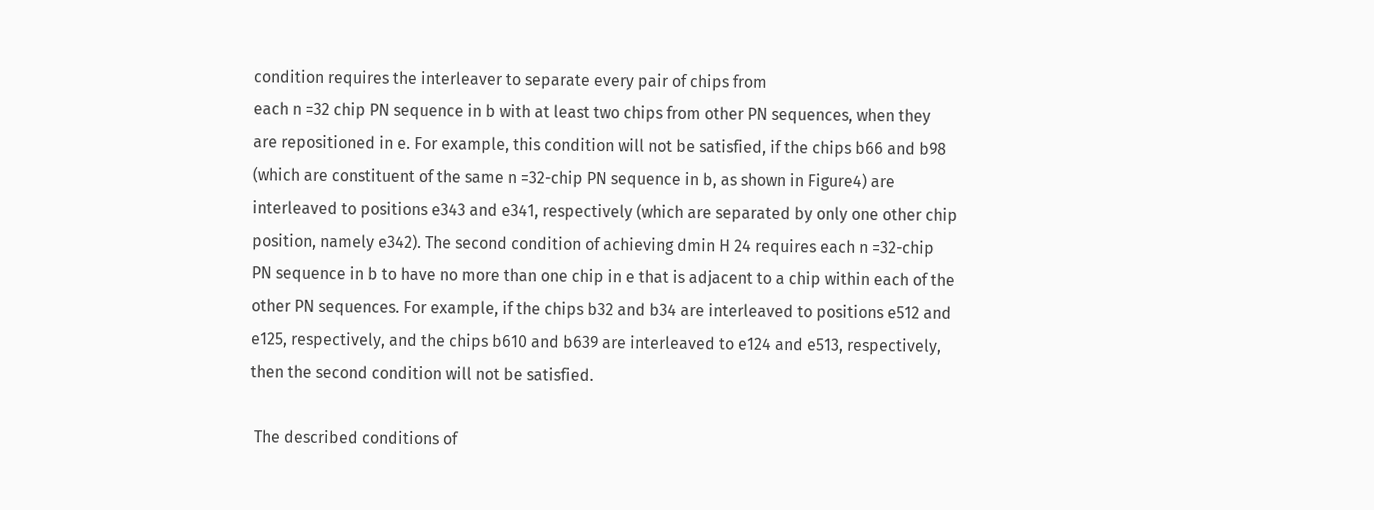condition requires the interleaver to separate every pair of chips from
each n =32 chip PN sequence in b with at least two chips from other PN sequences, when they
are repositioned in e. For example, this condition will not be satisfied, if the chips b66 and b98
(which are constituent of the same n =32-chip PN sequence in b, as shown in Figure4) are
interleaved to positions e343 and e341, respectively (which are separated by only one other chip
position, namely e342). The second condition of achieving dmin H 24 requires each n =32-chip
PN sequence in b to have no more than one chip in e that is adjacent to a chip within each of the
other PN sequences. For example, if the chips b32 and b34 are interleaved to positions e512 and
e125, respectively, and the chips b610 and b639 are interleaved to e124 and e513, respectively,
then the second condition will not be satisfied.

 The described conditions of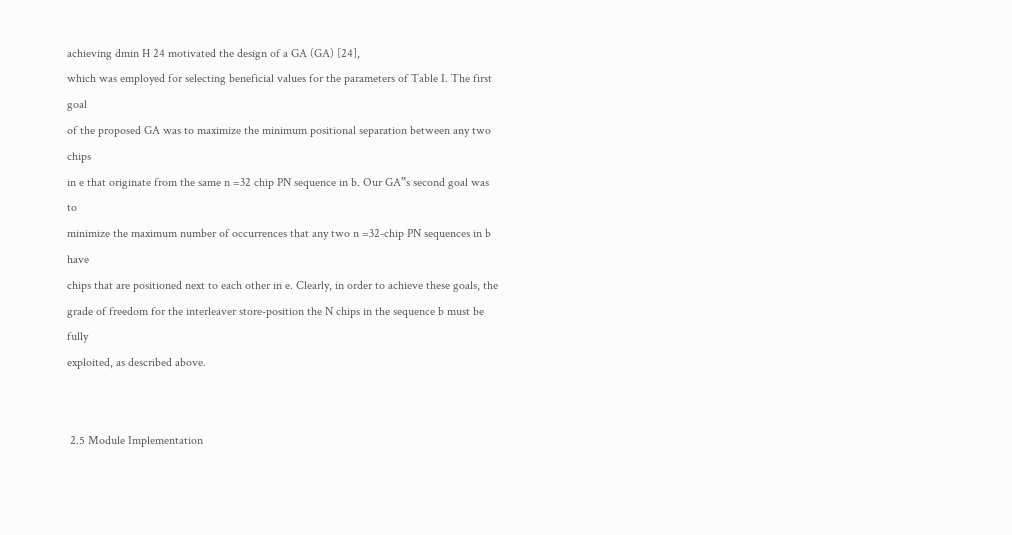achieving dmin H 24 motivated the design of a GA (GA) [24],
which was employed for selecting beneficial values for the parameters of Table I. The first goal
of the proposed GA was to maximize the minimum positional separation between any two chips
in e that originate from the same n =32 chip PN sequence in b. Our GA‟s second goal was to
minimize the maximum number of occurrences that any two n =32-chip PN sequences in b have
chips that are positioned next to each other in e. Clearly, in order to achieve these goals, the
grade of freedom for the interleaver store-position the N chips in the sequence b must be fully
exploited, as described above.


 2.5 Module Implementation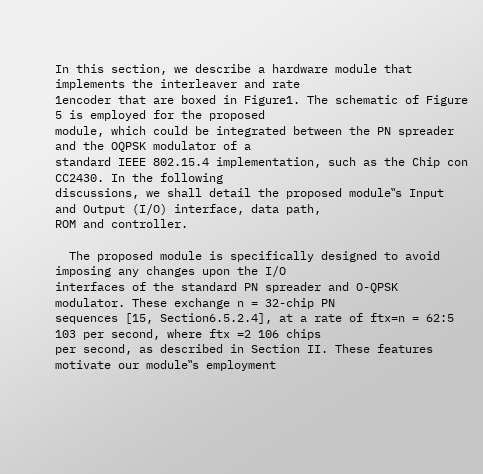In this section, we describe a hardware module that implements the interleaver and rate
1encoder that are boxed in Figure1. The schematic of Figure 5 is employed for the proposed
module, which could be integrated between the PN spreader and the OQPSK modulator of a
standard IEEE 802.15.4 implementation, such as the Chip con CC2430. In the following
discussions, we shall detail the proposed module‟s Input and Output (I/O) interface, data path,
ROM and controller.

  The proposed module is specifically designed to avoid imposing any changes upon the I/O
interfaces of the standard PN spreader and O-QPSK modulator. These exchange n = 32-chip PN
sequences [15, Section6.5.2.4], at a rate of ftx=n = 62:5 103 per second, where ftx =2 106 chips
per second, as described in Section II. These features motivate our module‟s employment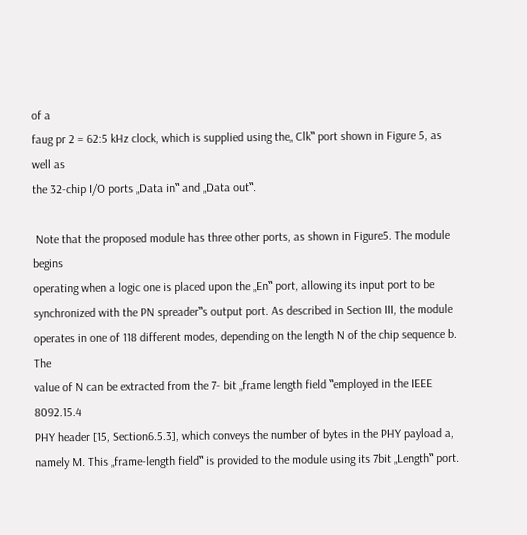of a
faug pr 2 = 62:5 kHz clock, which is supplied using the„ Clk‟ port shown in Figure 5, as well as
the 32-chip I/O ports „Data in‟ and „Data out‟.

 Note that the proposed module has three other ports, as shown in Figure5. The module begins
operating when a logic one is placed upon the „En‟ port, allowing its input port to be
synchronized with the PN spreader‟s output port. As described in Section III, the module
operates in one of 118 different modes, depending on the length N of the chip sequence b. The
value of N can be extracted from the 7- bit „frame length field ‟employed in the IEEE 8092.15.4
PHY header [15, Section6.5.3], which conveys the number of bytes in the PHY payload a,
namely M. This „frame-length field‟ is provided to the module using its 7bit „Length‟ port.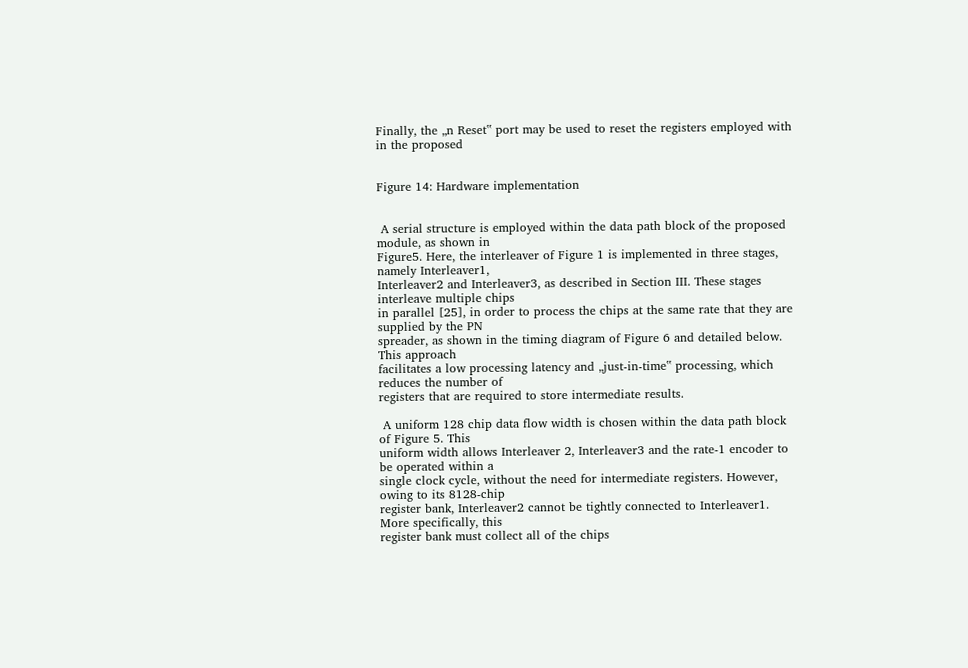Finally, the „n Reset‟ port may be used to reset the registers employed with in the proposed


Figure 14: Hardware implementation


 A serial structure is employed within the data path block of the proposed module, as shown in
Figure5. Here, the interleaver of Figure 1 is implemented in three stages, namely Interleaver1,
Interleaver2 and Interleaver3, as described in Section III. These stages interleave multiple chips
in parallel [25], in order to process the chips at the same rate that they are supplied by the PN
spreader, as shown in the timing diagram of Figure 6 and detailed below. This approach
facilitates a low processing latency and „just-in-time‟ processing, which reduces the number of
registers that are required to store intermediate results.

 A uniform 128 chip data flow width is chosen within the data path block of Figure 5. This
uniform width allows Interleaver 2, Interleaver3 and the rate-1 encoder to be operated within a
single clock cycle, without the need for intermediate registers. However, owing to its 8128-chip
register bank, Interleaver2 cannot be tightly connected to Interleaver1. More specifically, this
register bank must collect all of the chips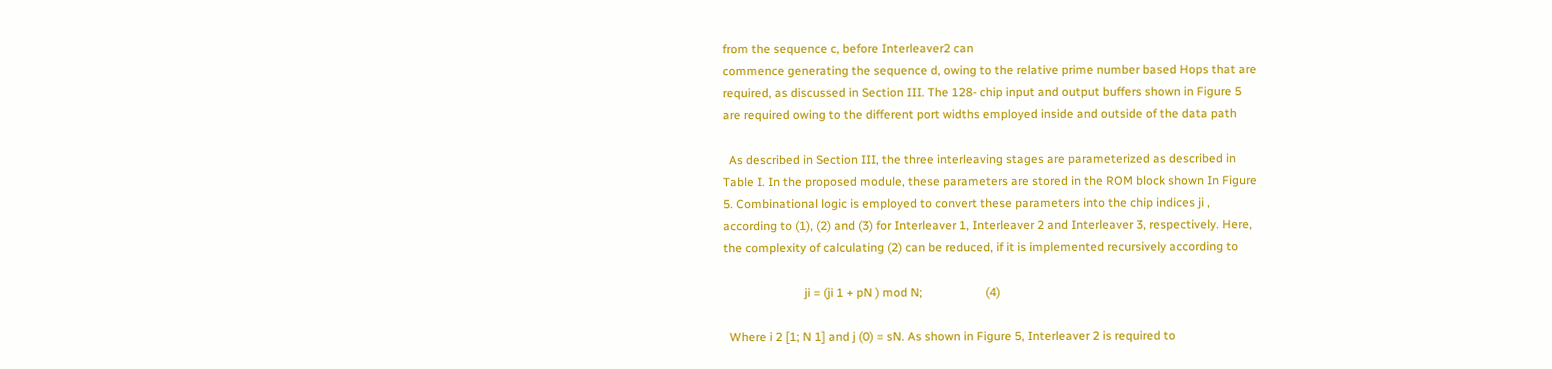from the sequence c, before Interleaver2 can
commence generating the sequence d, owing to the relative prime number based Hops that are
required, as discussed in Section III. The 128- chip input and output buffers shown in Figure 5
are required owing to the different port widths employed inside and outside of the data path

  As described in Section III, the three interleaving stages are parameterized as described in
Table I. In the proposed module, these parameters are stored in the ROM block shown In Figure
5. Combinational logic is employed to convert these parameters into the chip indices ji ,
according to (1), (2) and (3) for Interleaver 1, Interleaver 2 and Interleaver 3, respectively. Here,
the complexity of calculating (2) can be reduced, if it is implemented recursively according to

                           ji = (ji 1 + pN ) mod N;                     (4)

  Where i 2 [1; N 1] and j (0) = sN. As shown in Figure 5, Interleaver 2 is required to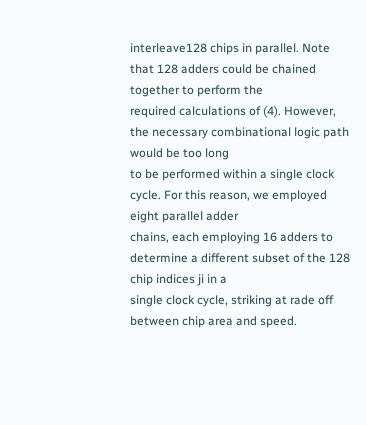interleave128 chips in parallel. Note that 128 adders could be chained together to perform the
required calculations of (4). However, the necessary combinational logic path would be too long
to be performed within a single clock cycle. For this reason, we employed eight parallel adder
chains, each employing 16 adders to determine a different subset of the 128 chip indices ji in a
single clock cycle, striking at rade off between chip area and speed.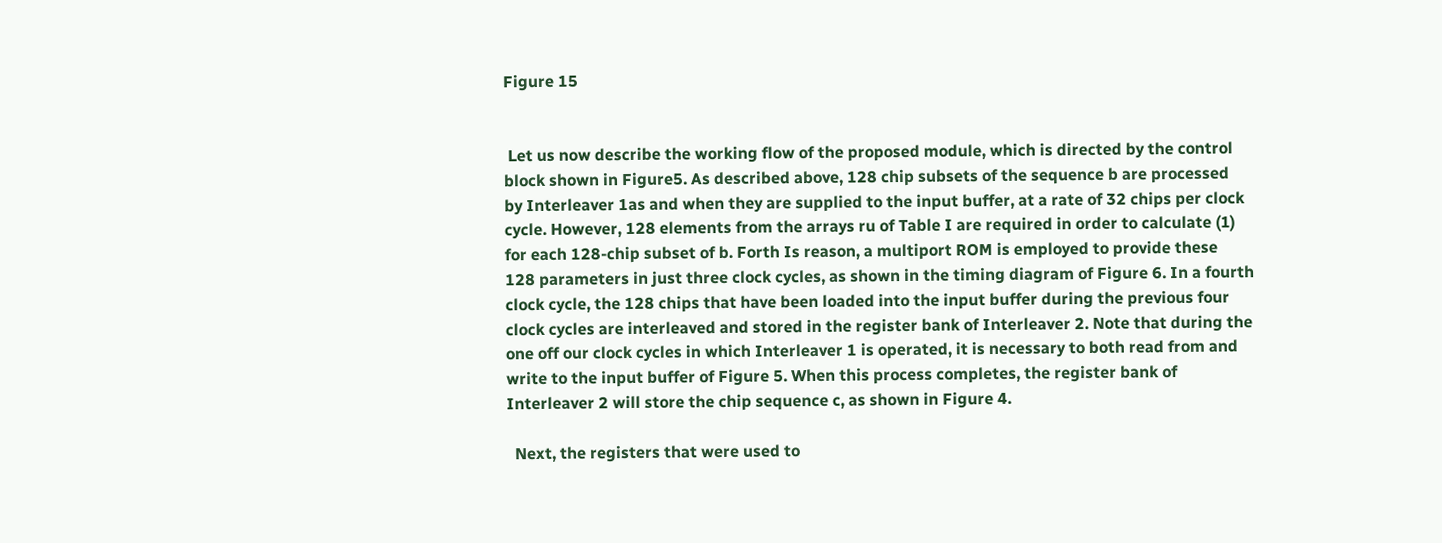Figure 15


 Let us now describe the working flow of the proposed module, which is directed by the control
block shown in Figure5. As described above, 128 chip subsets of the sequence b are processed
by Interleaver 1as and when they are supplied to the input buffer, at a rate of 32 chips per clock
cycle. However, 128 elements from the arrays ru of Table I are required in order to calculate (1)
for each 128-chip subset of b. Forth Is reason, a multiport ROM is employed to provide these
128 parameters in just three clock cycles, as shown in the timing diagram of Figure 6. In a fourth
clock cycle, the 128 chips that have been loaded into the input buffer during the previous four
clock cycles are interleaved and stored in the register bank of Interleaver 2. Note that during the
one off our clock cycles in which Interleaver 1 is operated, it is necessary to both read from and
write to the input buffer of Figure 5. When this process completes, the register bank of
Interleaver 2 will store the chip sequence c, as shown in Figure 4.

  Next, the registers that were used to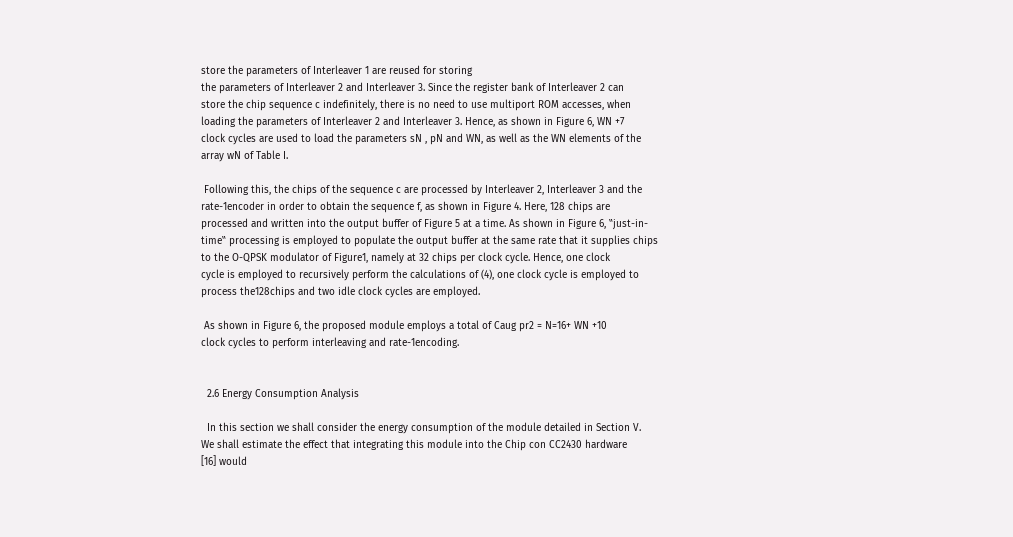store the parameters of Interleaver 1 are reused for storing
the parameters of Interleaver 2 and Interleaver 3. Since the register bank of Interleaver 2 can
store the chip sequence c indefinitely, there is no need to use multiport ROM accesses, when
loading the parameters of Interleaver 2 and Interleaver 3. Hence, as shown in Figure 6, WN +7
clock cycles are used to load the parameters sN , pN and WN, as well as the WN elements of the
array wN of Table I.

 Following this, the chips of the sequence c are processed by Interleaver 2, Interleaver 3 and the
rate-1encoder in order to obtain the sequence f, as shown in Figure 4. Here, 128 chips are
processed and written into the output buffer of Figure 5 at a time. As shown in Figure 6, ‟just-in-
time‟ processing is employed to populate the output buffer at the same rate that it supplies chips
to the O-QPSK modulator of Figure1, namely at 32 chips per clock cycle. Hence, one clock
cycle is employed to recursively perform the calculations of (4), one clock cycle is employed to
process the128chips and two idle clock cycles are employed.

 As shown in Figure 6, the proposed module employs a total of Caug pr2 = N=16+ WN +10
clock cycles to perform interleaving and rate-1encoding.


  2.6 Energy Consumption Analysis

  In this section we shall consider the energy consumption of the module detailed in Section V.
We shall estimate the effect that integrating this module into the Chip con CC2430 hardware
[16] would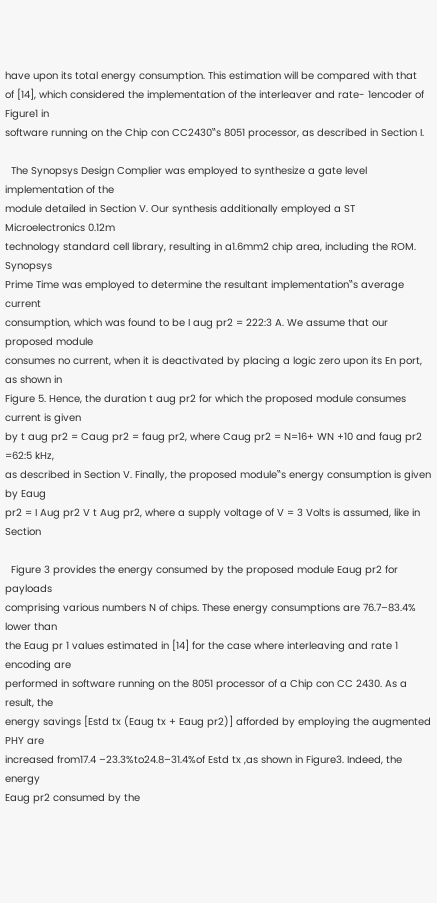have upon its total energy consumption. This estimation will be compared with that
of [14], which considered the implementation of the interleaver and rate- 1encoder of Figure1 in
software running on the Chip con CC2430‟s 8051 processor, as described in Section I.

  The Synopsys Design Complier was employed to synthesize a gate level implementation of the
module detailed in Section V. Our synthesis additionally employed a ST Microelectronics 0.12m
technology standard cell library, resulting in a1.6mm2 chip area, including the ROM. Synopsys
Prime Time was employed to determine the resultant implementation‟s average current
consumption, which was found to be I aug pr2 = 222:3 A. We assume that our proposed module
consumes no current, when it is deactivated by placing a logic zero upon its En port, as shown in
Figure 5. Hence, the duration t aug pr2 for which the proposed module consumes current is given
by t aug pr2 = Caug pr2 = faug pr2, where Caug pr2 = N=16+ WN +10 and faug pr2 =62:5 kHz,
as described in Section V. Finally, the proposed module‟s energy consumption is given by Eaug
pr2 = I Aug pr2 V t Aug pr2, where a supply voltage of V = 3 Volts is assumed, like in Section

  Figure 3 provides the energy consumed by the proposed module Eaug pr2 for payloads
comprising various numbers N of chips. These energy consumptions are 76.7–83.4% lower than
the Eaug pr 1 values estimated in [14] for the case where interleaving and rate 1 encoding are
performed in software running on the 8051 processor of a Chip con CC 2430. As a result, the
energy savings [Estd tx (Eaug tx + Eaug pr2)] afforded by employing the augmented PHY are
increased from17.4 –23.3%to24.8–31.4%of Estd tx ,as shown in Figure3. Indeed, the energy
Eaug pr2 consumed by the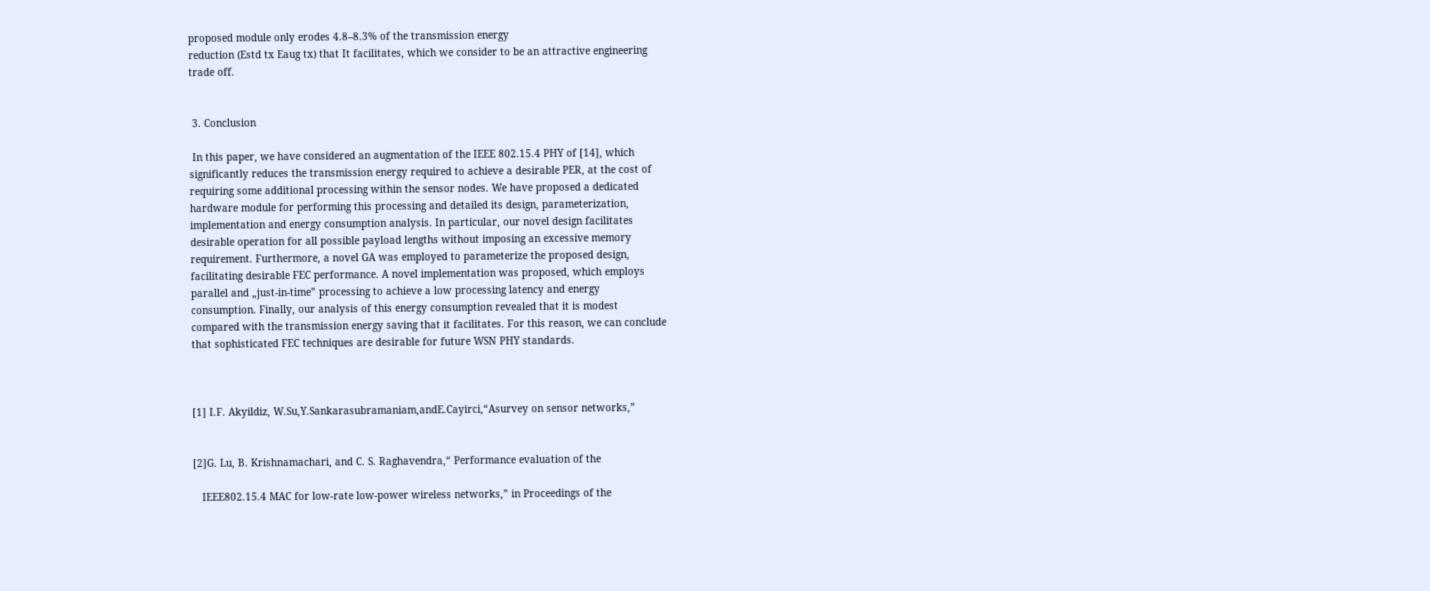proposed module only erodes 4.8–8.3% of the transmission energy
reduction (Estd tx Eaug tx) that It facilitates, which we consider to be an attractive engineering
trade off.


 3. Conclusion

 In this paper, we have considered an augmentation of the IEEE 802.15.4 PHY of [14], which
significantly reduces the transmission energy required to achieve a desirable PER, at the cost of
requiring some additional processing within the sensor nodes. We have proposed a dedicated
hardware module for performing this processing and detailed its design, parameterization,
implementation and energy consumption analysis. In particular, our novel design facilitates
desirable operation for all possible payload lengths without imposing an excessive memory
requirement. Furthermore, a novel GA was employed to parameterize the proposed design,
facilitating desirable FEC performance. A novel implementation was proposed, which employs
parallel and „just-in-time‟ processing to achieve a low processing latency and energy
consumption. Finally, our analysis of this energy consumption revealed that it is modest
compared with the transmission energy saving that it facilitates. For this reason, we can conclude
that sophisticated FEC techniques are desirable for future WSN PHY standards.



[1] I.F. Akyildiz, W.Su,Y.Sankarasubramaniam,andE.Cayirci,“Asurvey on sensor networks,”


[2]G. Lu, B. Krishnamachari, and C. S. Raghavendra,“ Performance evaluation of the

   IEEE802.15.4 MAC for low-rate low-power wireless networks,” in Proceedings of the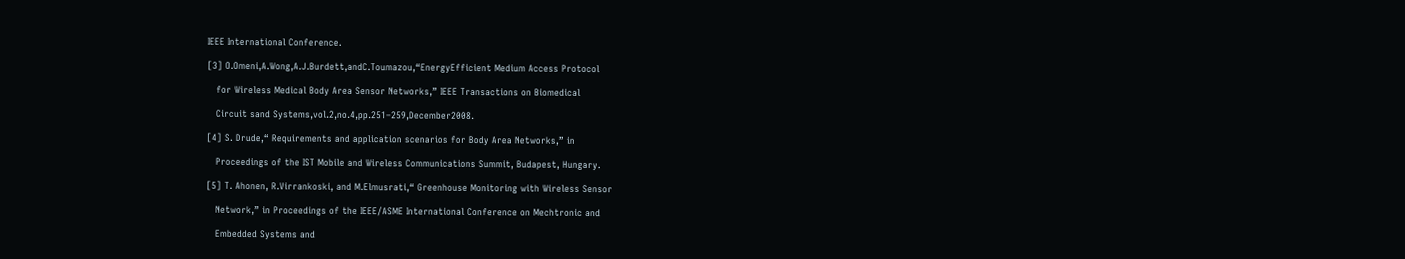IEEE International Conference.

[3] O.Omeni,A.Wong,A.J.Burdett,andC.Toumazou,“EnergyEfficient Medium Access Protocol

   for Wireless Medical Body Area Sensor Networks,” IEEE Transactions on Biomedical

   Circuit sand Systems,vol.2,no.4,pp.251–259,December2008.

[4] S. Drude,“ Requirements and application scenarios for Body Area Networks,” in

   Proceedings of the IST Mobile and Wireless Communications Summit, Budapest, Hungary.

[5] T. Ahonen, R.Virrankoski, and M.Elmusrati,“ Greenhouse Monitoring with Wireless Sensor

   Network,” in Proceedings of the IEEE/ASME International Conference on Mechtronic and

   Embedded Systems and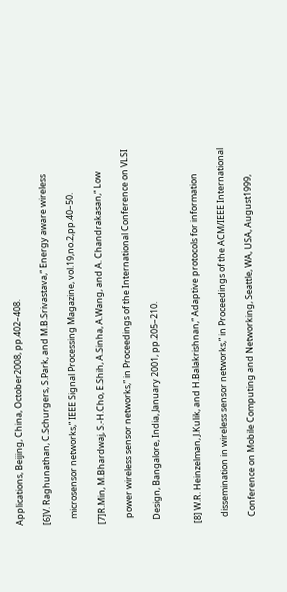Applications, Beijing, China, October2008, pp.402–408.

[6]V. Raghunathan, C.Schurgers, S.Park, and M.B.Srivastava,“ Energy aware wireless

   microsensor networks,” IEEE Signal Processing Magazine, vol.19,no.2,pp.40–50.

[7]R.Min, M.Bhardwaj, S.-H.Cho, E.Shih, A.Sinha, A.Wang, and A. Chandrakasan,“ Low

   power wireless sensor networks,” in Proceedings of the International Conference on VLSI

  Design, Bangalore, India, January 2001, pp.205–210.


[8] W.R. Heinzelman, J.Kulik, and H.Balakrishnan,“ Adaptive protocols for information

   dissemination in wireless sensor networks,” in Proceedings of the ACM/IEEE International

   Conference on Mobile Computing and Networking, Seattle, WA, USA, August1999,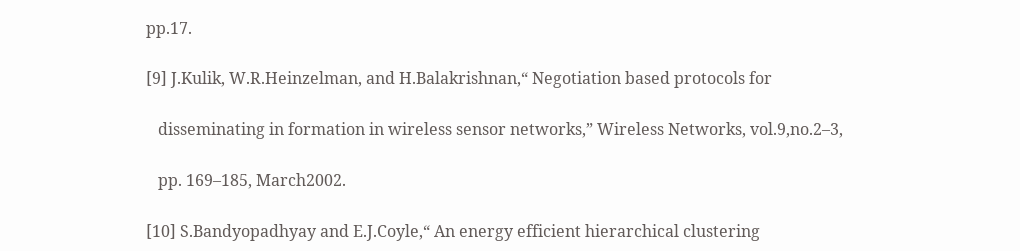pp.17.

[9] J.Kulik, W.R.Heinzelman, and H.Balakrishnan,“ Negotiation based protocols for

   disseminating in formation in wireless sensor networks,” Wireless Networks, vol.9,no.2–3,

   pp. 169–185, March2002.

[10] S.Bandyopadhyay and E.J.Coyle,“ An energy efficient hierarchical clustering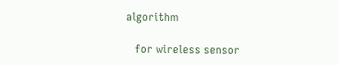algorithm

   for wireless sensor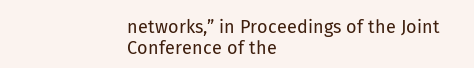networks,” in Proceedings of the Joint Conference of the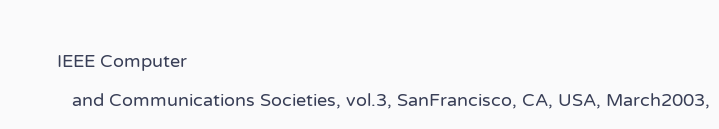IEEE Computer

   and Communications Societies, vol.3, SanFrancisco, CA, USA, March2003,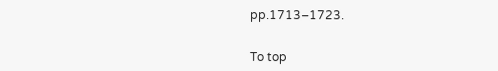pp.1713–1723.


To top